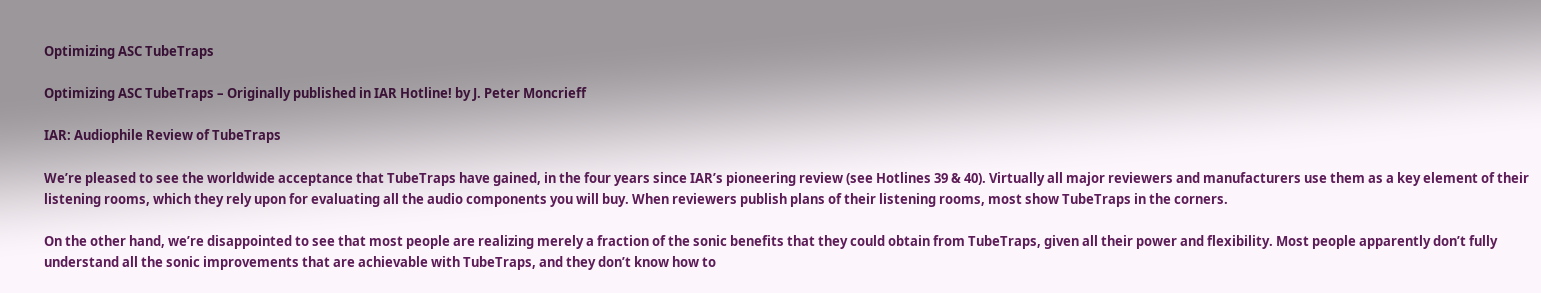Optimizing ASC TubeTraps

Optimizing ASC TubeTraps – Originally published in IAR Hotline! by J. Peter Moncrieff

IAR: Audiophile Review of TubeTraps

We’re pleased to see the worldwide acceptance that TubeTraps have gained, in the four years since IAR’s pioneering review (see Hotlines 39 & 40). Virtually all major reviewers and manufacturers use them as a key element of their listening rooms, which they rely upon for evaluating all the audio components you will buy. When reviewers publish plans of their listening rooms, most show TubeTraps in the corners.

On the other hand, we’re disappointed to see that most people are realizing merely a fraction of the sonic benefits that they could obtain from TubeTraps, given all their power and flexibility. Most people apparently don’t fully understand all the sonic improvements that are achievable with TubeTraps, and they don’t know how to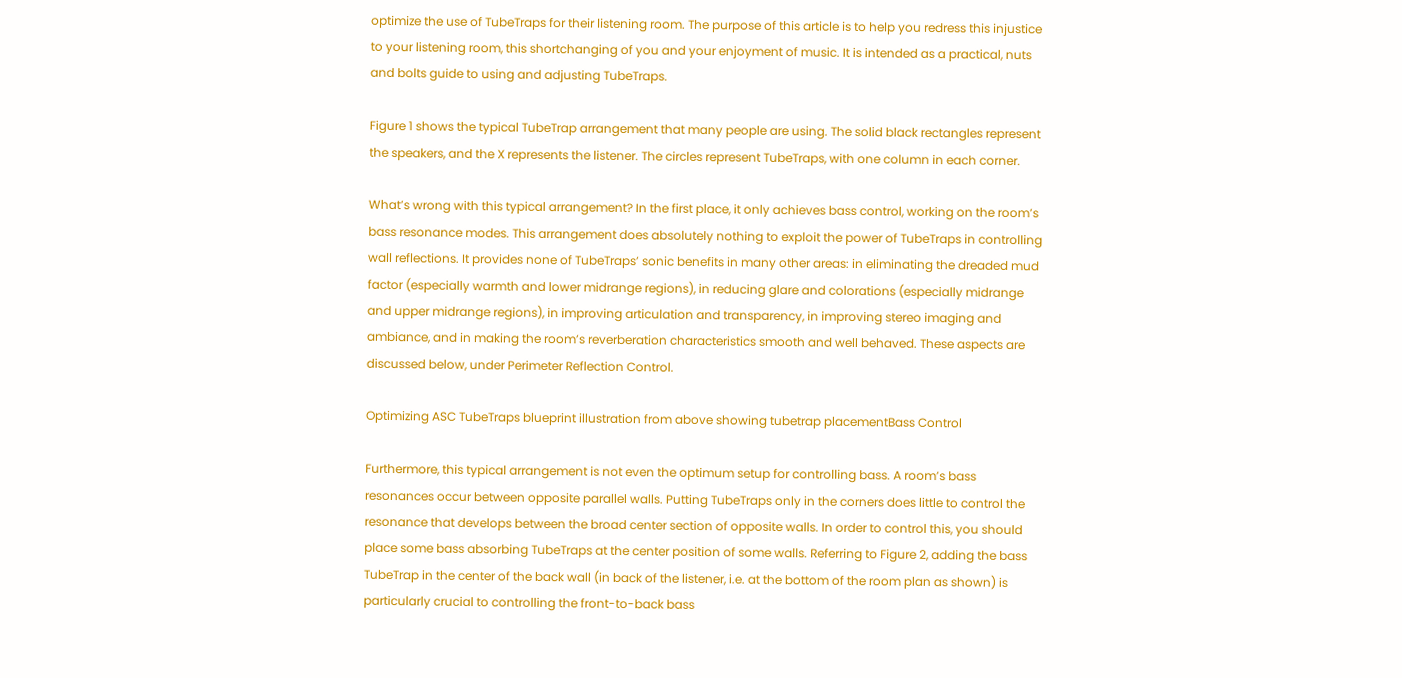optimize the use of TubeTraps for their listening room. The purpose of this article is to help you redress this injustice to your listening room, this shortchanging of you and your enjoyment of music. It is intended as a practical, nuts and bolts guide to using and adjusting TubeTraps.

Figure 1 shows the typical TubeTrap arrangement that many people are using. The solid black rectangles represent the speakers, and the X represents the listener. The circles represent TubeTraps, with one column in each corner.

What’s wrong with this typical arrangement? In the first place, it only achieves bass control, working on the room’s bass resonance modes. This arrangement does absolutely nothing to exploit the power of TubeTraps in controlling wall reflections. It provides none of TubeTraps’ sonic benefits in many other areas: in eliminating the dreaded mud factor (especially warmth and lower midrange regions), in reducing glare and colorations (especially midrange and upper midrange regions), in improving articulation and transparency, in improving stereo imaging and ambiance, and in making the room’s reverberation characteristics smooth and well behaved. These aspects are discussed below, under Perimeter Reflection Control.

Optimizing ASC TubeTraps blueprint illustration from above showing tubetrap placementBass Control

Furthermore, this typical arrangement is not even the optimum setup for controlling bass. A room’s bass resonances occur between opposite parallel walls. Putting TubeTraps only in the corners does little to control the resonance that develops between the broad center section of opposite walls. In order to control this, you should place some bass absorbing TubeTraps at the center position of some walls. Referring to Figure 2, adding the bass TubeTrap in the center of the back wall (in back of the listener, i.e. at the bottom of the room plan as shown) is particularly crucial to controlling the front-to-back bass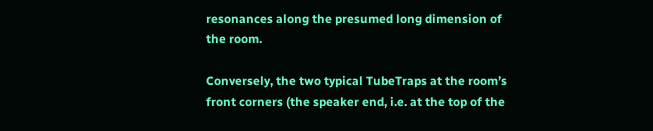resonances along the presumed long dimension of the room.

Conversely, the two typical TubeTraps at the room’s front corners (the speaker end, i.e. at the top of the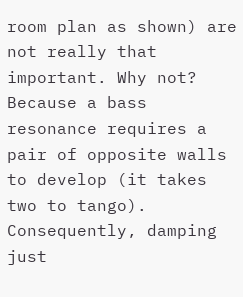room plan as shown) are not really that important. Why not? Because a bass resonance requires a pair of opposite walls to develop (it takes two to tango). Consequently, damping just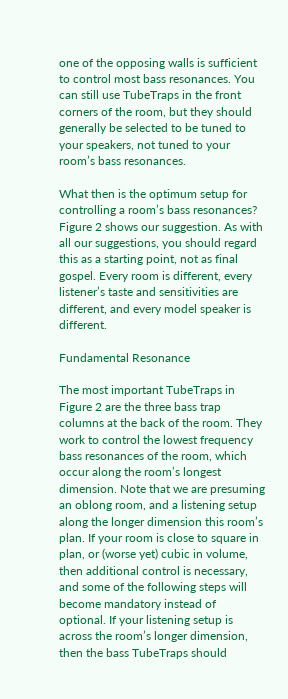one of the opposing walls is sufficient to control most bass resonances. You can still use TubeTraps in the front corners of the room, but they should generally be selected to be tuned to your speakers, not tuned to your room’s bass resonances.

What then is the optimum setup for controlling a room’s bass resonances? Figure 2 shows our suggestion. As with all our suggestions, you should regard this as a starting point, not as final gospel. Every room is different, every listener’s taste and sensitivities are different, and every model speaker is different.

Fundamental Resonance

The most important TubeTraps in Figure 2 are the three bass trap columns at the back of the room. They work to control the lowest frequency bass resonances of the room, which occur along the room’s longest dimension. Note that we are presuming an oblong room, and a listening setup along the longer dimension this room’s plan. If your room is close to square in plan, or (worse yet) cubic in volume, then additional control is necessary, and some of the following steps will become mandatory instead of optional. If your listening setup is across the room’s longer dimension, then the bass TubeTraps should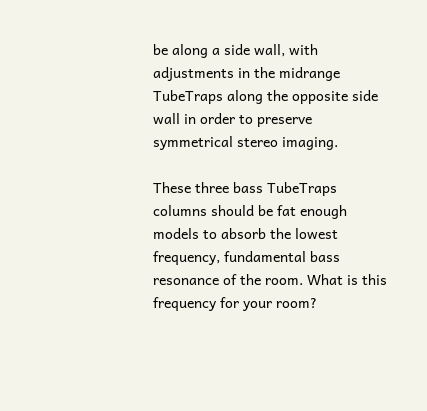be along a side wall, with adjustments in the midrange TubeTraps along the opposite side wall in order to preserve symmetrical stereo imaging.

These three bass TubeTraps columns should be fat enough models to absorb the lowest frequency, fundamental bass resonance of the room. What is this frequency for your room?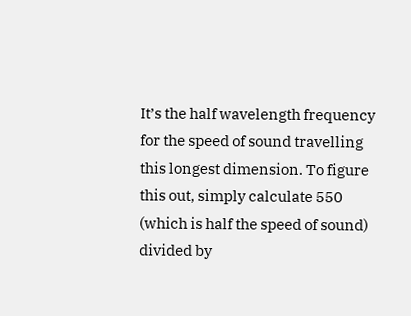It’s the half wavelength frequency for the speed of sound travelling this longest dimension. To figure this out, simply calculate 550 (which is half the speed of sound) divided by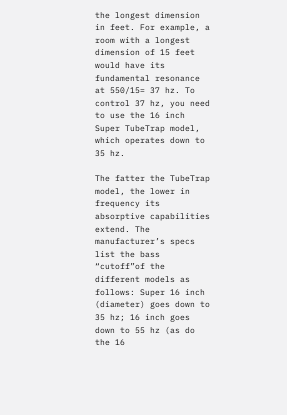the longest dimension in feet. For example, a room with a longest dimension of 15 feet would have its fundamental resonance at 550/15= 37 hz. To control 37 hz, you need to use the 16 inch Super TubeTrap model, which operates down to 35 hz.

The fatter the TubeTrap model, the lower in frequency its absorptive capabilities extend. The manufacturer’s specs list the bass “cutoff”of the different models as follows: Super 16 inch (diameter) goes down to 35 hz; 16 inch goes down to 55 hz (as do the 16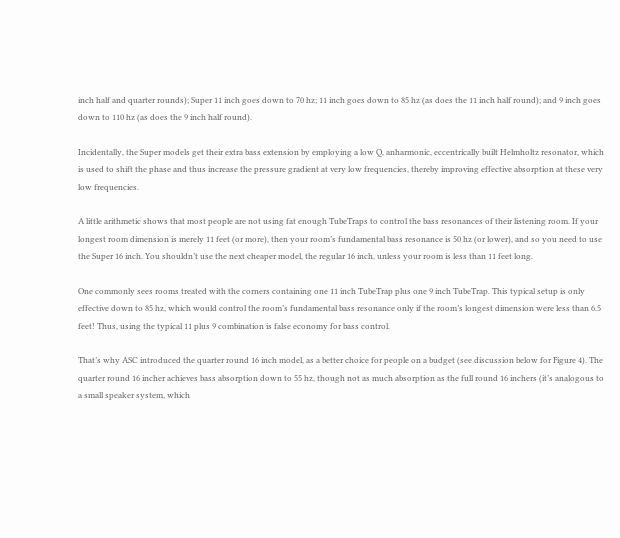inch half and quarter rounds); Super 11 inch goes down to 70 hz; 11 inch goes down to 85 hz (as does the 11 inch half round); and 9 inch goes down to 110 hz (as does the 9 inch half round).

Incidentally, the Super models get their extra bass extension by employing a low Q, anharmonic, eccentrically built Helmholtz resonator, which is used to shift the phase and thus increase the pressure gradient at very low frequencies, thereby improving effective absorption at these very low frequencies.

A little arithmetic shows that most people are not using fat enough TubeTraps to control the bass resonances of their listening room. If your longest room dimension is merely 11 feet (or more), then your room’s fundamental bass resonance is 50 hz (or lower), and so you need to use the Super 16 inch. You shouldn’t use the next cheaper model, the regular 16 inch, unless your room is less than 11 feet long.

One commonly sees rooms treated with the corners containing one 11 inch TubeTrap plus one 9 inch TubeTrap. This typical setup is only effective down to 85 hz, which would control the room’s fundamental bass resonance only if the room’s longest dimension were less than 6.5 feet! Thus, using the typical 11 plus 9 combination is false economy for bass control.

That’s why ASC introduced the quarter round 16 inch model, as a better choice for people on a budget (see discussion below for Figure 4). The quarter round 16 incher achieves bass absorption down to 55 hz, though not as much absorption as the full round 16 inchers (it’s analogous to a small speaker system, which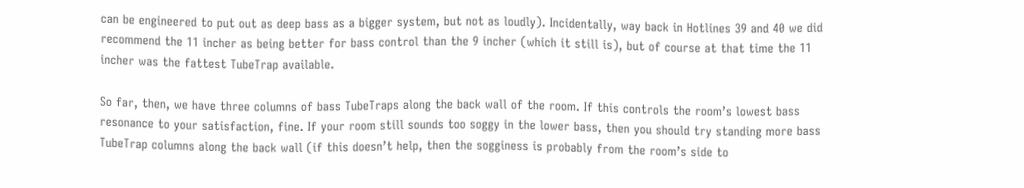can be engineered to put out as deep bass as a bigger system, but not as loudly). Incidentally, way back in Hotlines 39 and 40 we did recommend the 11 incher as being better for bass control than the 9 incher (which it still is), but of course at that time the 11 incher was the fattest TubeTrap available.

So far, then, we have three columns of bass TubeTraps along the back wall of the room. If this controls the room’s lowest bass resonance to your satisfaction, fine. If your room still sounds too soggy in the lower bass, then you should try standing more bass TubeTrap columns along the back wall (if this doesn’t help, then the sogginess is probably from the room’s side to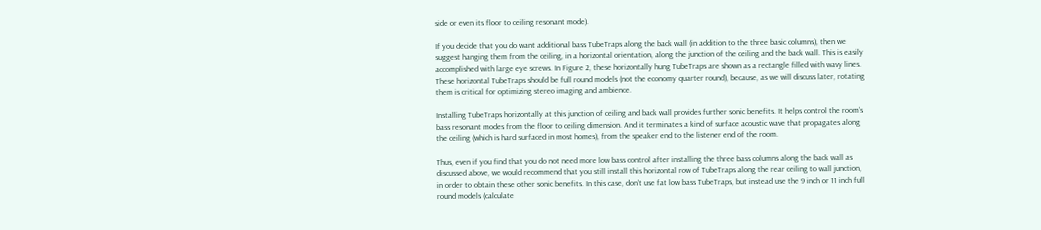side or even its floor to ceiling resonant mode).

If you decide that you do want additional bass TubeTraps along the back wall (in addition to the three basic columns), then we suggest hanging them from the ceiling, in a horizontal orientation, along the junction of the ceiling and the back wall. This is easily accomplished with large eye screws. In Figure 2, these horizontally hung TubeTraps are shown as a rectangle filled with wavy lines. These horizontal TubeTraps should be full round models (not the economy quarter round), because, as we will discuss later, rotating them is critical for optimizing stereo imaging and ambience.

Installing TubeTraps horizontally at this junction of ceiling and back wall provides further sonic benefits. It helps control the room’s bass resonant modes from the floor to ceiling dimension. And it terminates a kind of surface acoustic wave that propagates along the ceiling (which is hard surfaced in most homes), from the speaker end to the listener end of the room.

Thus, even if you find that you do not need more low bass control after installing the three bass columns along the back wall as discussed above, we would recommend that you still install this horizontal row of TubeTraps along the rear ceiling to wall junction, in order to obtain these other sonic benefits. In this case, don’t use fat low bass TubeTraps, but instead use the 9 inch or 11 inch full round models (calculate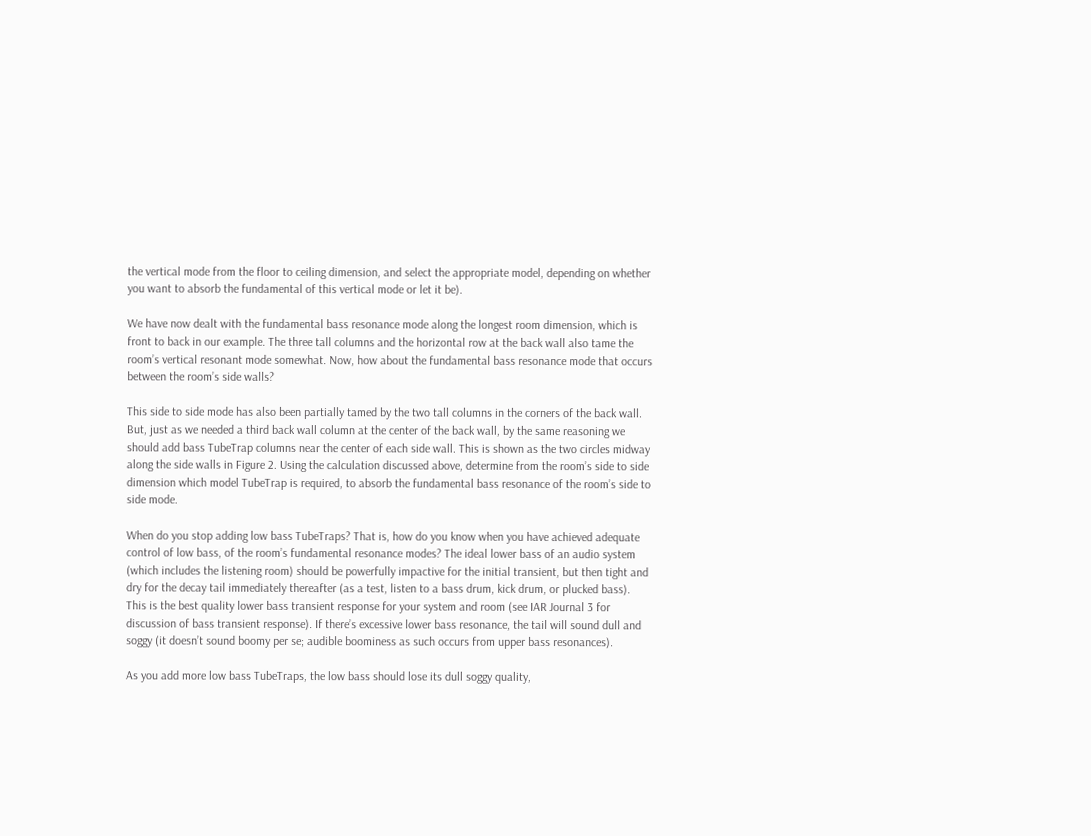the vertical mode from the floor to ceiling dimension, and select the appropriate model, depending on whether you want to absorb the fundamental of this vertical mode or let it be).

We have now dealt with the fundamental bass resonance mode along the longest room dimension, which is front to back in our example. The three tall columns and the horizontal row at the back wall also tame the room’s vertical resonant mode somewhat. Now, how about the fundamental bass resonance mode that occurs between the room’s side walls?

This side to side mode has also been partially tamed by the two tall columns in the corners of the back wall. But, just as we needed a third back wall column at the center of the back wall, by the same reasoning we should add bass TubeTrap columns near the center of each side wall. This is shown as the two circles midway along the side walls in Figure 2. Using the calculation discussed above, determine from the room’s side to side dimension which model TubeTrap is required, to absorb the fundamental bass resonance of the room’s side to side mode.

When do you stop adding low bass TubeTraps? That is, how do you know when you have achieved adequate control of low bass, of the room’s fundamental resonance modes? The ideal lower bass of an audio system (which includes the listening room) should be powerfully impactive for the initial transient, but then tight and dry for the decay tail immediately thereafter (as a test, listen to a bass drum, kick drum, or plucked bass). This is the best quality lower bass transient response for your system and room (see IAR Journal 3 for discussion of bass transient response). If there’s excessive lower bass resonance, the tail will sound dull and soggy (it doesn’t sound boomy per se; audible boominess as such occurs from upper bass resonances).

As you add more low bass TubeTraps, the low bass should lose its dull soggy quality,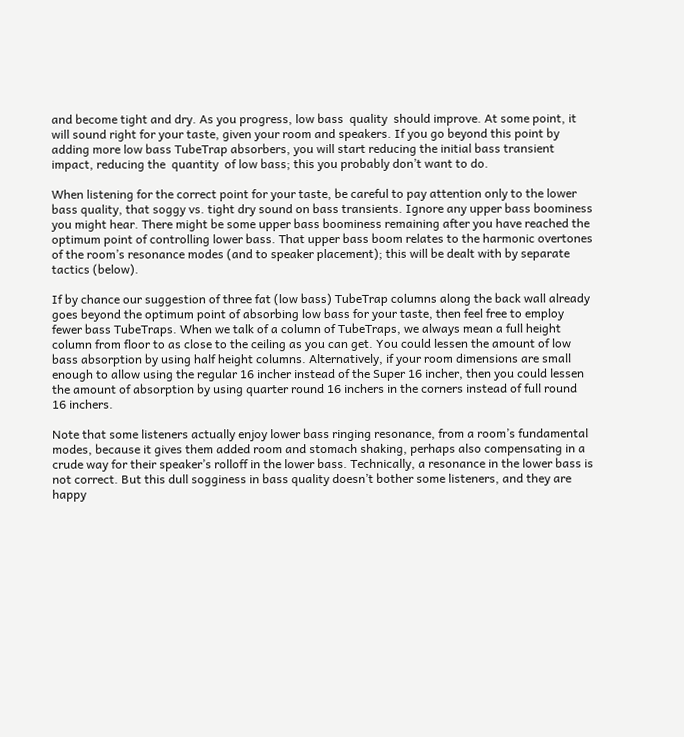and become tight and dry. As you progress, low bass  quality  should improve. At some point, it will sound right for your taste, given your room and speakers. If you go beyond this point by adding more low bass TubeTrap absorbers, you will start reducing the initial bass transient impact, reducing the  quantity  of low bass; this you probably don’t want to do.

When listening for the correct point for your taste, be careful to pay attention only to the lower bass quality, that soggy vs. tight dry sound on bass transients. Ignore any upper bass boominess you might hear. There might be some upper bass boominess remaining after you have reached the optimum point of controlling lower bass. That upper bass boom relates to the harmonic overtones of the room’s resonance modes (and to speaker placement); this will be dealt with by separate tactics (below).

If by chance our suggestion of three fat (low bass) TubeTrap columns along the back wall already goes beyond the optimum point of absorbing low bass for your taste, then feel free to employ fewer bass TubeTraps. When we talk of a column of TubeTraps, we always mean a full height column from floor to as close to the ceiling as you can get. You could lessen the amount of low bass absorption by using half height columns. Alternatively, if your room dimensions are small enough to allow using the regular 16 incher instead of the Super 16 incher, then you could lessen the amount of absorption by using quarter round 16 inchers in the corners instead of full round 16 inchers.

Note that some listeners actually enjoy lower bass ringing resonance, from a room’s fundamental modes, because it gives them added room and stomach shaking, perhaps also compensating in a crude way for their speaker’s rolloff in the lower bass. Technically, a resonance in the lower bass is not correct. But this dull sogginess in bass quality doesn’t bother some listeners, and they are happy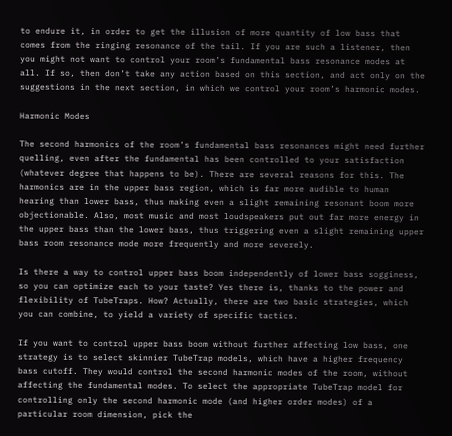to endure it, in order to get the illusion of more quantity of low bass that comes from the ringing resonance of the tail. If you are such a listener, then you might not want to control your room’s fundamental bass resonance modes at all. If so, then don’t take any action based on this section, and act only on the suggestions in the next section, in which we control your room’s harmonic modes.

Harmonic Modes

The second harmonics of the room’s fundamental bass resonances might need further quelling, even after the fundamental has been controlled to your satisfaction (whatever degree that happens to be). There are several reasons for this. The harmonics are in the upper bass region, which is far more audible to human hearing than lower bass, thus making even a slight remaining resonant boom more objectionable. Also, most music and most loudspeakers put out far more energy in the upper bass than the lower bass, thus triggering even a slight remaining upper bass room resonance mode more frequently and more severely.

Is there a way to control upper bass boom independently of lower bass sogginess, so you can optimize each to your taste? Yes there is, thanks to the power and flexibility of TubeTraps. How? Actually, there are two basic strategies, which you can combine, to yield a variety of specific tactics.

If you want to control upper bass boom without further affecting low bass, one strategy is to select skinnier TubeTrap models, which have a higher frequency bass cutoff. They would control the second harmonic modes of the room, without affecting the fundamental modes. To select the appropriate TubeTrap model for controlling only the second harmonic mode (and higher order modes) of a particular room dimension, pick the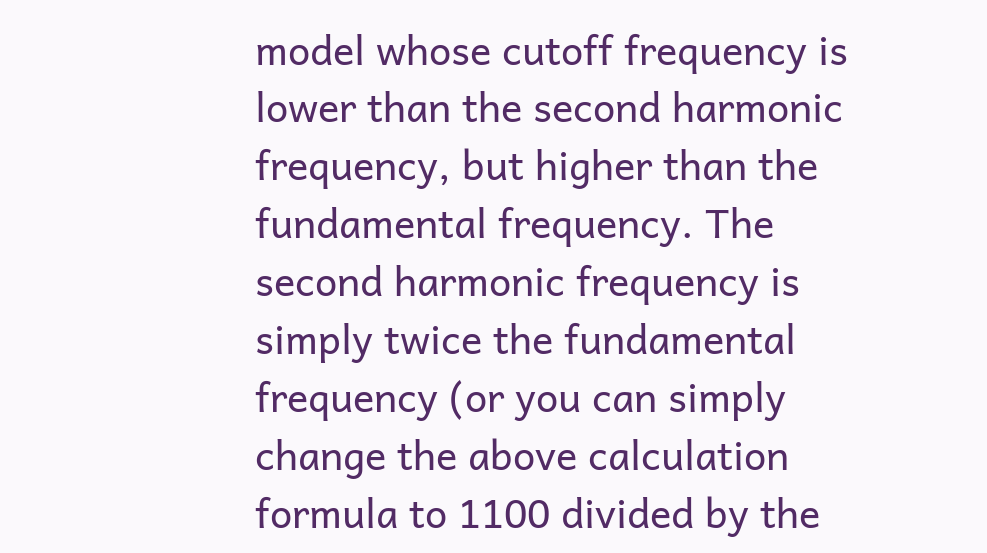model whose cutoff frequency is lower than the second harmonic frequency, but higher than the fundamental frequency. The second harmonic frequency is simply twice the fundamental frequency (or you can simply change the above calculation formula to 1100 divided by the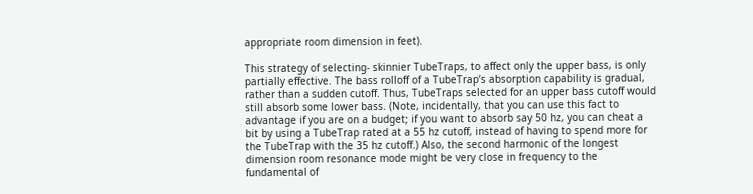appropriate room dimension in feet).

This strategy of selecting- skinnier TubeTraps, to affect only the upper bass, is only partially effective. The bass rolloff of a TubeTrap’s absorption capability is gradual, rather than a sudden cutoff. Thus, TubeTraps selected for an upper bass cutoff would still absorb some lower bass. (Note, incidentally, that you can use this fact to advantage if you are on a budget; if you want to absorb say 50 hz, you can cheat a bit by using a TubeTrap rated at a 55 hz cutoff, instead of having to spend more for the TubeTrap with the 35 hz cutoff.) Also, the second harmonic of the longest dimension room resonance mode might be very close in frequency to the fundamental of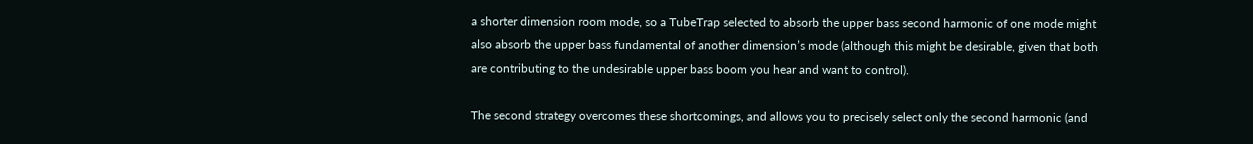a shorter dimension room mode, so a TubeTrap selected to absorb the upper bass second harmonic of one mode might also absorb the upper bass fundamental of another dimension’s mode (although this might be desirable, given that both are contributing to the undesirable upper bass boom you hear and want to control).

The second strategy overcomes these shortcomings, and allows you to precisely select only the second harmonic (and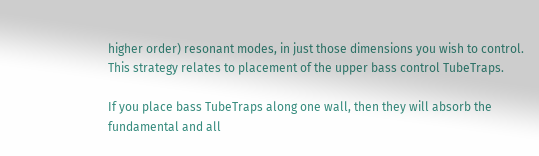higher order) resonant modes, in just those dimensions you wish to control. This strategy relates to placement of the upper bass control TubeTraps.

If you place bass TubeTraps along one wall, then they will absorb the fundamental and all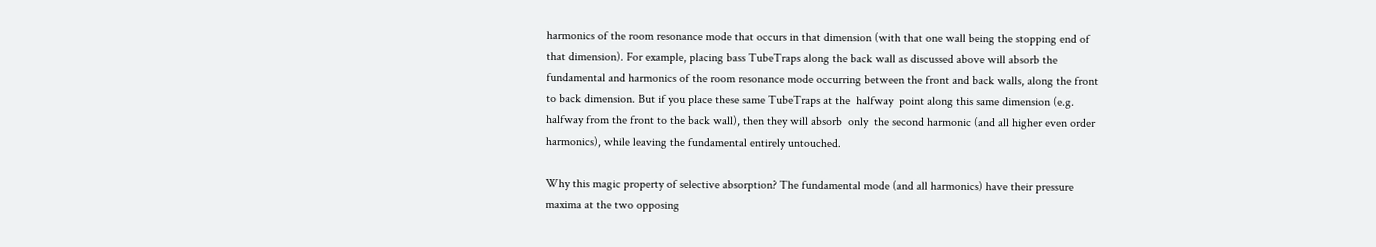harmonics of the room resonance mode that occurs in that dimension (with that one wall being the stopping end of that dimension). For example, placing bass TubeTraps along the back wall as discussed above will absorb the fundamental and harmonics of the room resonance mode occurring between the front and back walls, along the front to back dimension. But if you place these same TubeTraps at the  halfway  point along this same dimension (e.g. halfway from the front to the back wall), then they will absorb  only  the second harmonic (and all higher even order harmonics), while leaving the fundamental entirely untouched.

Why this magic property of selective absorption? The fundamental mode (and all harmonics) have their pressure maxima at the two opposing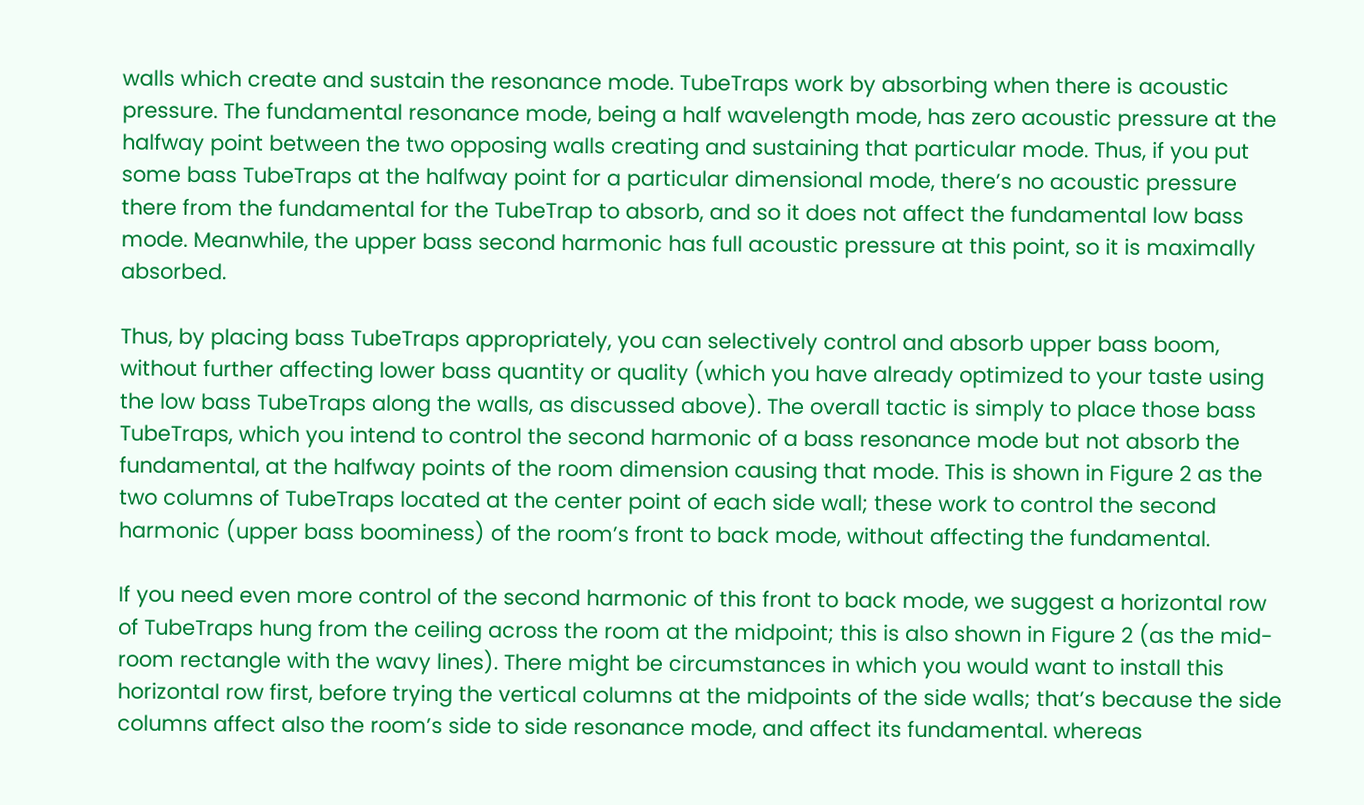walls which create and sustain the resonance mode. TubeTraps work by absorbing when there is acoustic pressure. The fundamental resonance mode, being a half wavelength mode, has zero acoustic pressure at the halfway point between the two opposing walls creating and sustaining that particular mode. Thus, if you put some bass TubeTraps at the halfway point for a particular dimensional mode, there’s no acoustic pressure there from the fundamental for the TubeTrap to absorb, and so it does not affect the fundamental low bass mode. Meanwhile, the upper bass second harmonic has full acoustic pressure at this point, so it is maximally absorbed.

Thus, by placing bass TubeTraps appropriately, you can selectively control and absorb upper bass boom, without further affecting lower bass quantity or quality (which you have already optimized to your taste using the low bass TubeTraps along the walls, as discussed above). The overall tactic is simply to place those bass TubeTraps, which you intend to control the second harmonic of a bass resonance mode but not absorb the fundamental, at the halfway points of the room dimension causing that mode. This is shown in Figure 2 as the two columns of TubeTraps located at the center point of each side wall; these work to control the second harmonic (upper bass boominess) of the room’s front to back mode, without affecting the fundamental.

If you need even more control of the second harmonic of this front to back mode, we suggest a horizontal row of TubeTraps hung from the ceiling across the room at the midpoint; this is also shown in Figure 2 (as the mid-room rectangle with the wavy lines). There might be circumstances in which you would want to install this horizontal row first, before trying the vertical columns at the midpoints of the side walls; that’s because the side columns affect also the room’s side to side resonance mode, and affect its fundamental. whereas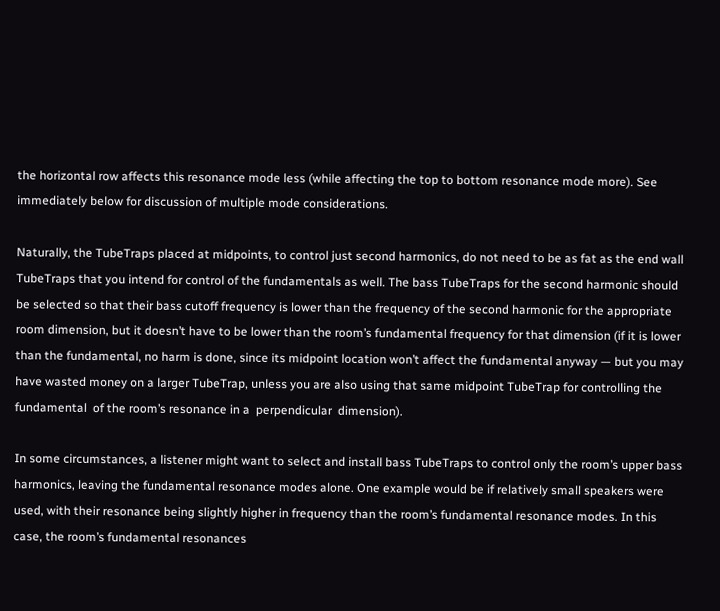the horizontal row affects this resonance mode less (while affecting the top to bottom resonance mode more). See immediately below for discussion of multiple mode considerations.

Naturally, the TubeTraps placed at midpoints, to control just second harmonics, do not need to be as fat as the end wall TubeTraps that you intend for control of the fundamentals as well. The bass TubeTraps for the second harmonic should be selected so that their bass cutoff frequency is lower than the frequency of the second harmonic for the appropriate room dimension, but it doesn’t have to be lower than the room’s fundamental frequency for that dimension (if it is lower than the fundamental, no harm is done, since its midpoint location won’t affect the fundamental anyway — but you may have wasted money on a larger TubeTrap, unless you are also using that same midpoint TubeTrap for controlling the  fundamental  of the room’s resonance in a  perpendicular  dimension).

In some circumstances, a listener might want to select and install bass TubeTraps to control only the room’s upper bass harmonics, leaving the fundamental resonance modes alone. One example would be if relatively small speakers were used, with their resonance being slightly higher in frequency than the room’s fundamental resonance modes. In this case, the room’s fundamental resonances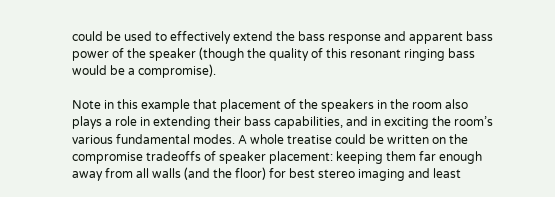could be used to effectively extend the bass response and apparent bass power of the speaker (though the quality of this resonant ringing bass would be a compromise).

Note in this example that placement of the speakers in the room also plays a role in extending their bass capabilities, and in exciting the room’s various fundamental modes. A whole treatise could be written on the compromise tradeoffs of speaker placement: keeping them far enough away from all walls (and the floor) for best stereo imaging and least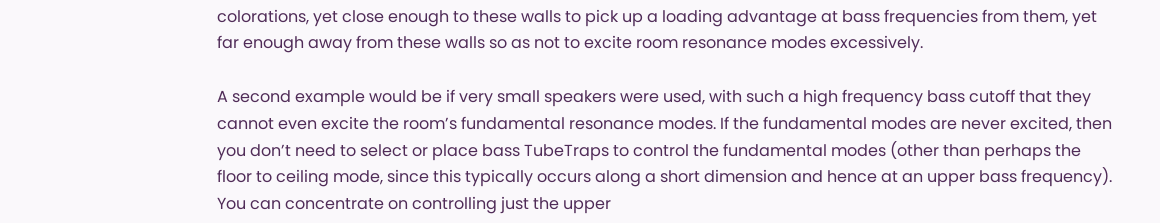colorations, yet close enough to these walls to pick up a loading advantage at bass frequencies from them, yet far enough away from these walls so as not to excite room resonance modes excessively.

A second example would be if very small speakers were used, with such a high frequency bass cutoff that they cannot even excite the room’s fundamental resonance modes. If the fundamental modes are never excited, then you don’t need to select or place bass TubeTraps to control the fundamental modes (other than perhaps the floor to ceiling mode, since this typically occurs along a short dimension and hence at an upper bass frequency). You can concentrate on controlling just the upper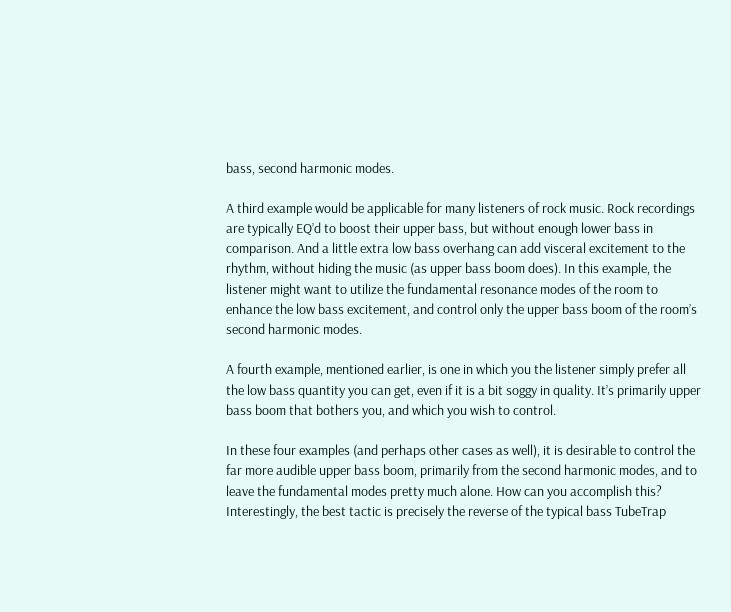bass, second harmonic modes.

A third example would be applicable for many listeners of rock music. Rock recordings are typically EQ’d to boost their upper bass, but without enough lower bass in comparison. And a little extra low bass overhang can add visceral excitement to the rhythm, without hiding the music (as upper bass boom does). In this example, the listener might want to utilize the fundamental resonance modes of the room to enhance the low bass excitement, and control only the upper bass boom of the room’s second harmonic modes.

A fourth example, mentioned earlier, is one in which you the listener simply prefer all the low bass quantity you can get, even if it is a bit soggy in quality. It’s primarily upper bass boom that bothers you, and which you wish to control.

In these four examples (and perhaps other cases as well), it is desirable to control the far more audible upper bass boom, primarily from the second harmonic modes, and to leave the fundamental modes pretty much alone. How can you accomplish this? Interestingly, the best tactic is precisely the reverse of the typical bass TubeTrap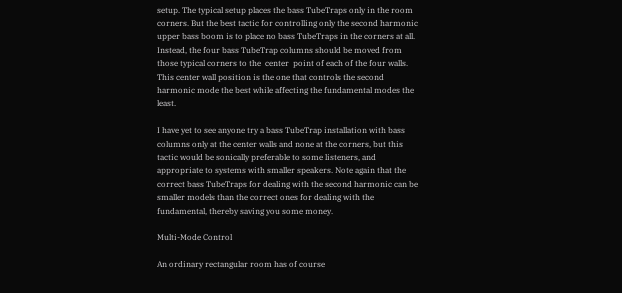setup. The typical setup places the bass TubeTraps only in the room corners. But the best tactic for controlling only the second harmonic upper bass boom is to place no bass TubeTraps in the corners at all. Instead, the four bass TubeTrap columns should be moved from those typical corners to the  center  point of each of the four walls. This center wall position is the one that controls the second harmonic mode the best while affecting the fundamental modes the least.

I have yet to see anyone try a bass TubeTrap installation with bass columns only at the center walls and none at the corners, but this tactic would be sonically preferable to some listeners, and appropriate to systems with smaller speakers. Note again that the correct bass TubeTraps for dealing with the second harmonic can be smaller models than the correct ones for dealing with the fundamental, thereby saving you some money.

Multi-Mode Control

An ordinary rectangular room has of course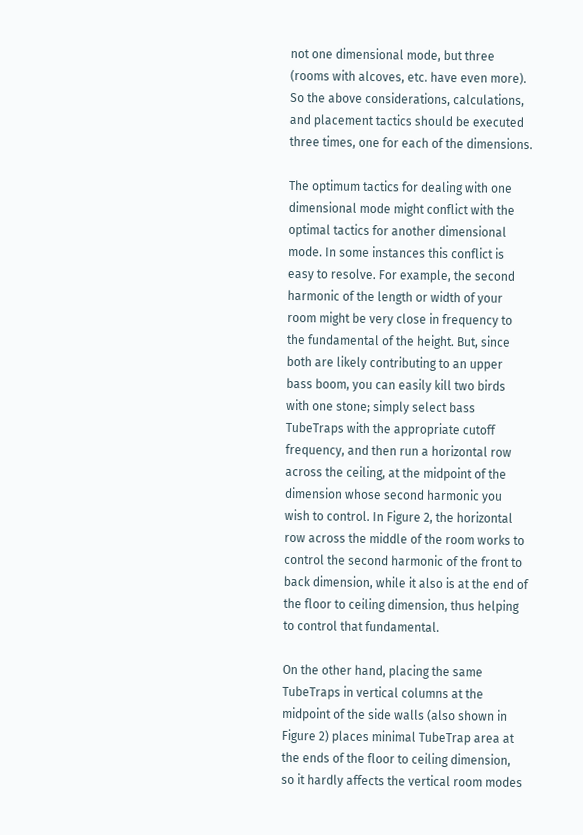not one dimensional mode, but three (rooms with alcoves, etc. have even more). So the above considerations, calculations, and placement tactics should be executed three times, one for each of the dimensions.

The optimum tactics for dealing with one dimensional mode might conflict with the optimal tactics for another dimensional mode. In some instances this conflict is easy to resolve. For example, the second harmonic of the length or width of your room might be very close in frequency to the fundamental of the height. But, since both are likely contributing to an upper bass boom, you can easily kill two birds with one stone; simply select bass TubeTraps with the appropriate cutoff frequency, and then run a horizontal row across the ceiling, at the midpoint of the dimension whose second harmonic you wish to control. In Figure 2, the horizontal row across the middle of the room works to control the second harmonic of the front to back dimension, while it also is at the end of the floor to ceiling dimension, thus helping to control that fundamental.

On the other hand, placing the same TubeTraps in vertical columns at the midpoint of the side walls (also shown in Figure 2) places minimal TubeTrap area at the ends of the floor to ceiling dimension, so it hardly affects the vertical room modes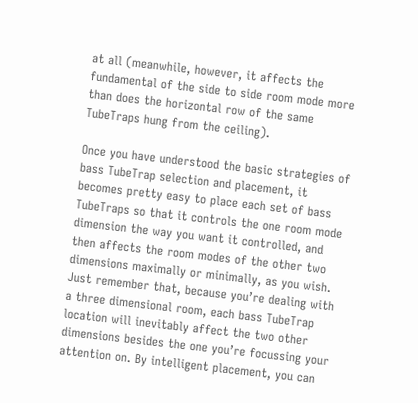at all (meanwhile, however, it affects the fundamental of the side to side room mode more than does the horizontal row of the same TubeTraps hung from the ceiling).

Once you have understood the basic strategies of bass TubeTrap selection and placement, it becomes pretty easy to place each set of bass TubeTraps so that it controls the one room mode dimension the way you want it controlled, and then affects the room modes of the other two dimensions maximally or minimally, as you wish. Just remember that, because you’re dealing with a three dimensional room, each bass TubeTrap location will inevitably affect the two other dimensions besides the one you’re focussing your attention on. By intelligent placement, you can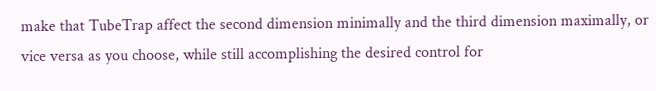make that TubeTrap affect the second dimension minimally and the third dimension maximally, or vice versa as you choose, while still accomplishing the desired control for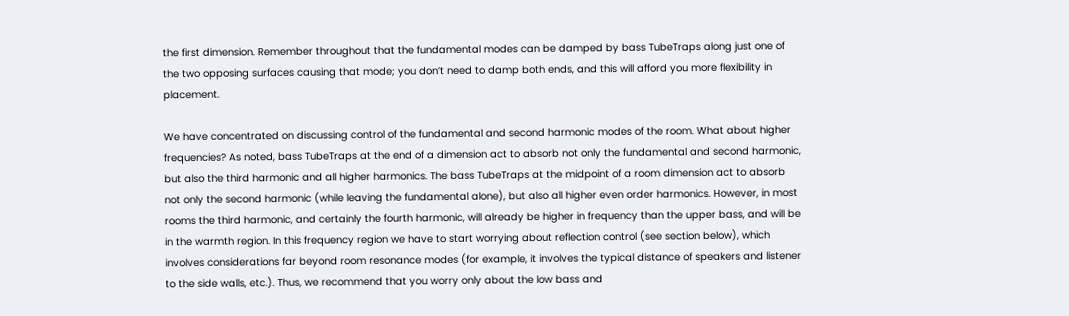the first dimension. Remember throughout that the fundamental modes can be damped by bass TubeTraps along just one of the two opposing surfaces causing that mode; you don’t need to damp both ends, and this will afford you more flexibility in placement.

We have concentrated on discussing control of the fundamental and second harmonic modes of the room. What about higher frequencies? As noted, bass TubeTraps at the end of a dimension act to absorb not only the fundamental and second harmonic, but also the third harmonic and all higher harmonics. The bass TubeTraps at the midpoint of a room dimension act to absorb not only the second harmonic (while leaving the fundamental alone), but also all higher even order harmonics. However, in most rooms the third harmonic, and certainly the fourth harmonic, will already be higher in frequency than the upper bass, and will be in the warmth region. In this frequency region we have to start worrying about reflection control (see section below), which involves considerations far beyond room resonance modes (for example, it involves the typical distance of speakers and listener to the side walls, etc.). Thus, we recommend that you worry only about the low bass and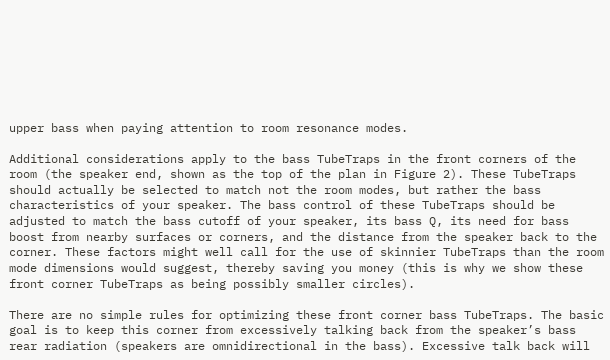upper bass when paying attention to room resonance modes.

Additional considerations apply to the bass TubeTraps in the front corners of the room (the speaker end, shown as the top of the plan in Figure 2). These TubeTraps should actually be selected to match not the room modes, but rather the bass characteristics of your speaker. The bass control of these TubeTraps should be adjusted to match the bass cutoff of your speaker, its bass Q, its need for bass boost from nearby surfaces or corners, and the distance from the speaker back to the corner. These factors might well call for the use of skinnier TubeTraps than the room mode dimensions would suggest, thereby saving you money (this is why we show these front corner TubeTraps as being possibly smaller circles).

There are no simple rules for optimizing these front corner bass TubeTraps. The basic goal is to keep this corner from excessively talking back from the speaker’s bass rear radiation (speakers are omnidirectional in the bass). Excessive talk back will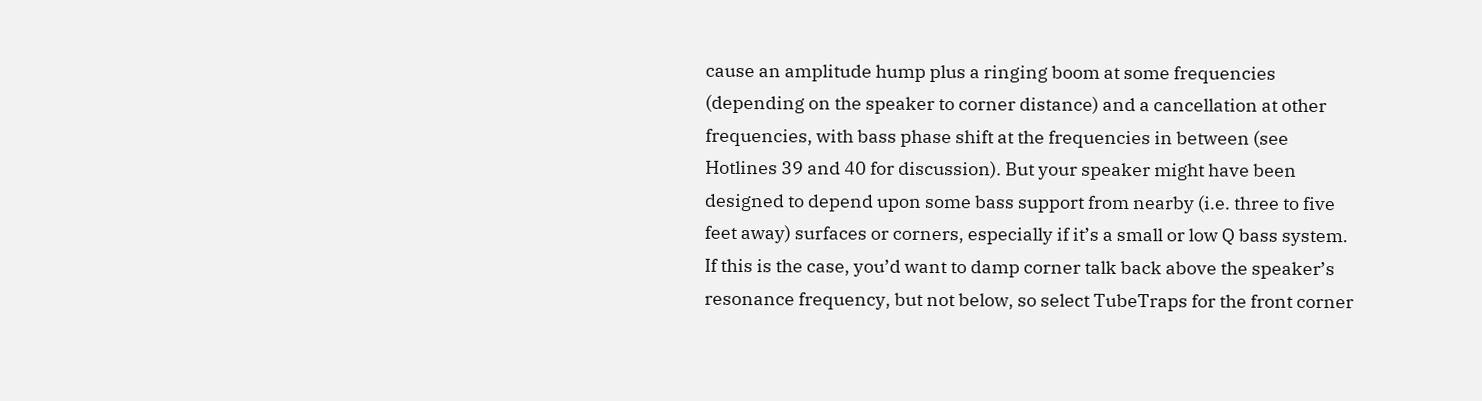cause an amplitude hump plus a ringing boom at some frequencies (depending on the speaker to corner distance) and a cancellation at other frequencies, with bass phase shift at the frequencies in between (see Hotlines 39 and 40 for discussion). But your speaker might have been designed to depend upon some bass support from nearby (i.e. three to five feet away) surfaces or corners, especially if it’s a small or low Q bass system. If this is the case, you’d want to damp corner talk back above the speaker’s resonance frequency, but not below, so select TubeTraps for the front corner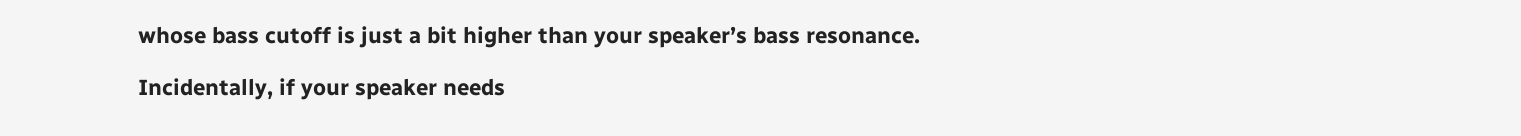whose bass cutoff is just a bit higher than your speaker’s bass resonance.

Incidentally, if your speaker needs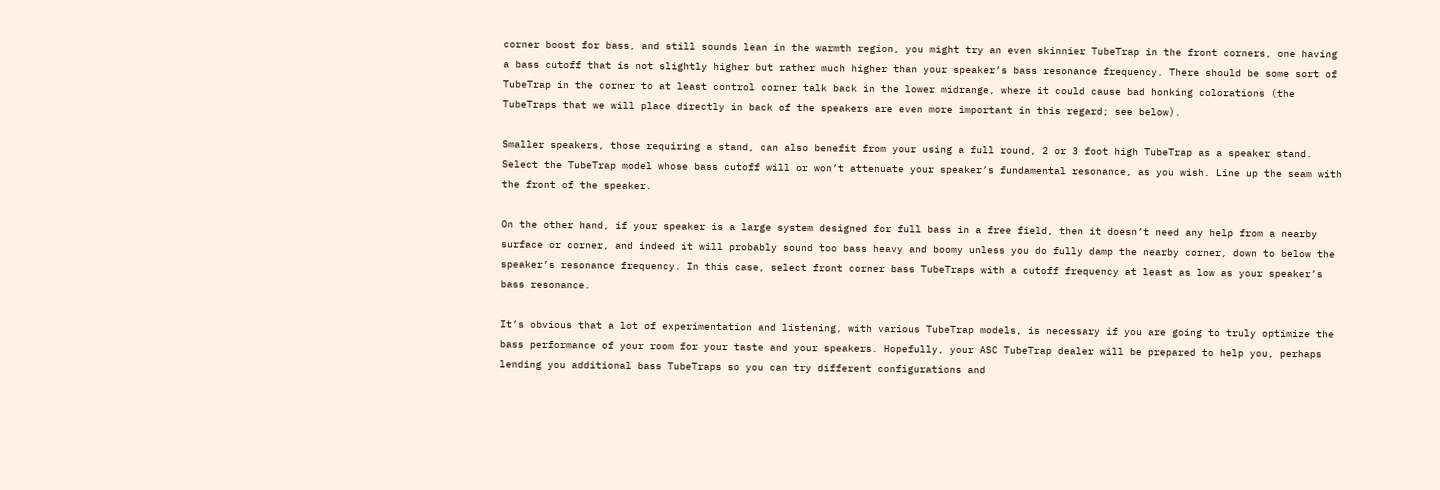corner boost for bass, and still sounds lean in the warmth region, you might try an even skinnier TubeTrap in the front corners, one having a bass cutoff that is not slightly higher but rather much higher than your speaker’s bass resonance frequency. There should be some sort of TubeTrap in the corner to at least control corner talk back in the lower midrange, where it could cause bad honking colorations (the TubeTraps that we will place directly in back of the speakers are even more important in this regard; see below).

Smaller speakers, those requiring a stand, can also benefit from your using a full round, 2 or 3 foot high TubeTrap as a speaker stand. Select the TubeTrap model whose bass cutoff will or won’t attenuate your speaker’s fundamental resonance, as you wish. Line up the seam with the front of the speaker.

On the other hand, if your speaker is a large system designed for full bass in a free field, then it doesn’t need any help from a nearby surface or corner, and indeed it will probably sound too bass heavy and boomy unless you do fully damp the nearby corner, down to below the speaker’s resonance frequency. In this case, select front corner bass TubeTraps with a cutoff frequency at least as low as your speaker’s bass resonance.

It’s obvious that a lot of experimentation and listening, with various TubeTrap models, is necessary if you are going to truly optimize the bass performance of your room for your taste and your speakers. Hopefully, your ASC TubeTrap dealer will be prepared to help you, perhaps lending you additional bass TubeTraps so you can try different configurations and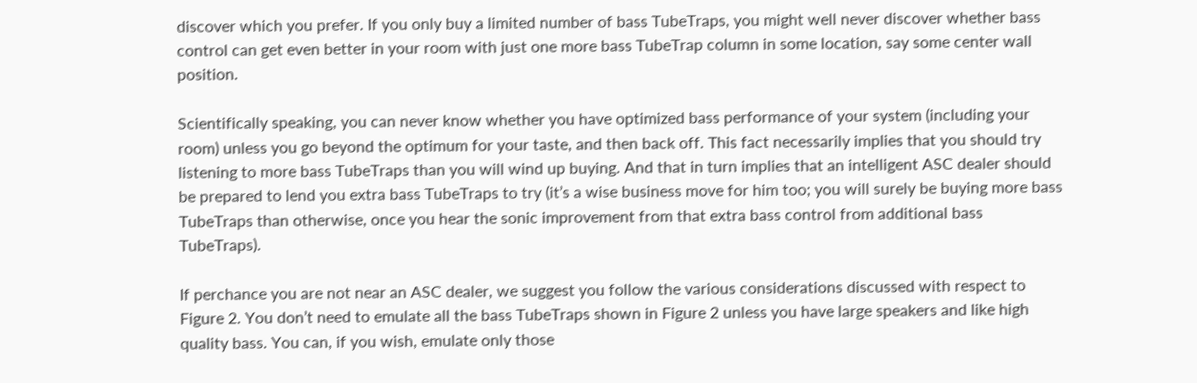discover which you prefer. If you only buy a limited number of bass TubeTraps, you might well never discover whether bass control can get even better in your room with just one more bass TubeTrap column in some location, say some center wall position.

Scientifically speaking, you can never know whether you have optimized bass performance of your system (including your room) unless you go beyond the optimum for your taste, and then back off. This fact necessarily implies that you should try listening to more bass TubeTraps than you will wind up buying. And that in turn implies that an intelligent ASC dealer should be prepared to lend you extra bass TubeTraps to try (it’s a wise business move for him too; you will surely be buying more bass TubeTraps than otherwise, once you hear the sonic improvement from that extra bass control from additional bass TubeTraps).

If perchance you are not near an ASC dealer, we suggest you follow the various considerations discussed with respect to Figure 2. You don’t need to emulate all the bass TubeTraps shown in Figure 2 unless you have large speakers and like high quality bass. You can, if you wish, emulate only those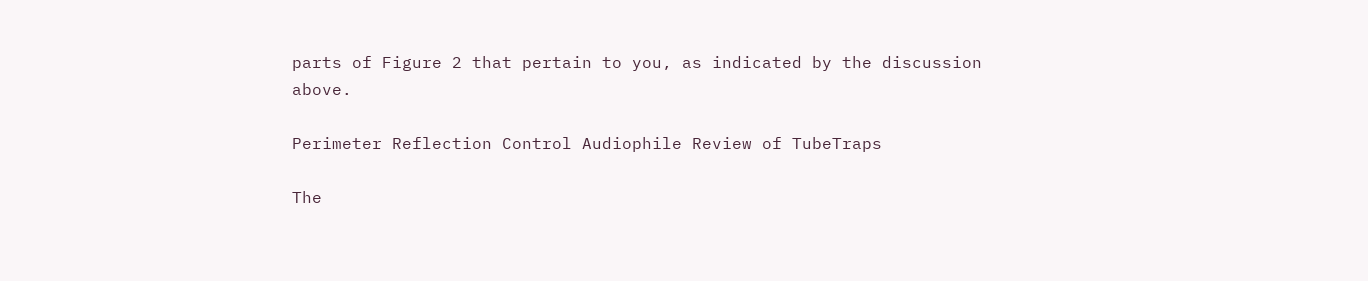parts of Figure 2 that pertain to you, as indicated by the discussion above.

Perimeter Reflection Control Audiophile Review of TubeTraps

The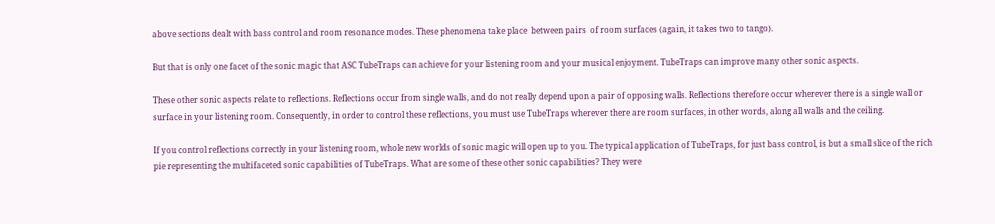above sections dealt with bass control and room resonance modes. These phenomena take place  between pairs  of room surfaces (again, it takes two to tango).

But that is only one facet of the sonic magic that ASC TubeTraps can achieve for your listening room and your musical enjoyment. TubeTraps can improve many other sonic aspects.

These other sonic aspects relate to reflections. Reflections occur from single walls, and do not really depend upon a pair of opposing walls. Reflections therefore occur wherever there is a single wall or surface in your listening room. Consequently, in order to control these reflections, you must use TubeTraps wherever there are room surfaces, in other words, along all walls and the ceiling.

If you control reflections correctly in your listening room, whole new worlds of sonic magic will open up to you. The typical application of TubeTraps, for just bass control, is but a small slice of the rich pie representing the multifaceted sonic capabilities of TubeTraps. What are some of these other sonic capabilities? They were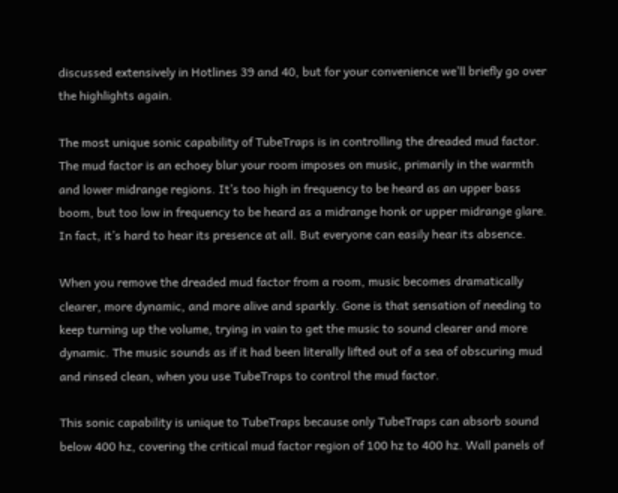discussed extensively in Hotlines 39 and 40, but for your convenience we’ll briefly go over the highlights again.

The most unique sonic capability of TubeTraps is in controlling the dreaded mud factor. The mud factor is an echoey blur your room imposes on music, primarily in the warmth and lower midrange regions. It’s too high in frequency to be heard as an upper bass boom, but too low in frequency to be heard as a midrange honk or upper midrange glare. In fact, it’s hard to hear its presence at all. But everyone can easily hear its absence.

When you remove the dreaded mud factor from a room, music becomes dramatically clearer, more dynamic, and more alive and sparkly. Gone is that sensation of needing to keep turning up the volume, trying in vain to get the music to sound clearer and more dynamic. The music sounds as if it had been literally lifted out of a sea of obscuring mud and rinsed clean, when you use TubeTraps to control the mud factor.

This sonic capability is unique to TubeTraps because only TubeTraps can absorb sound below 400 hz, covering the critical mud factor region of 100 hz to 400 hz. Wall panels of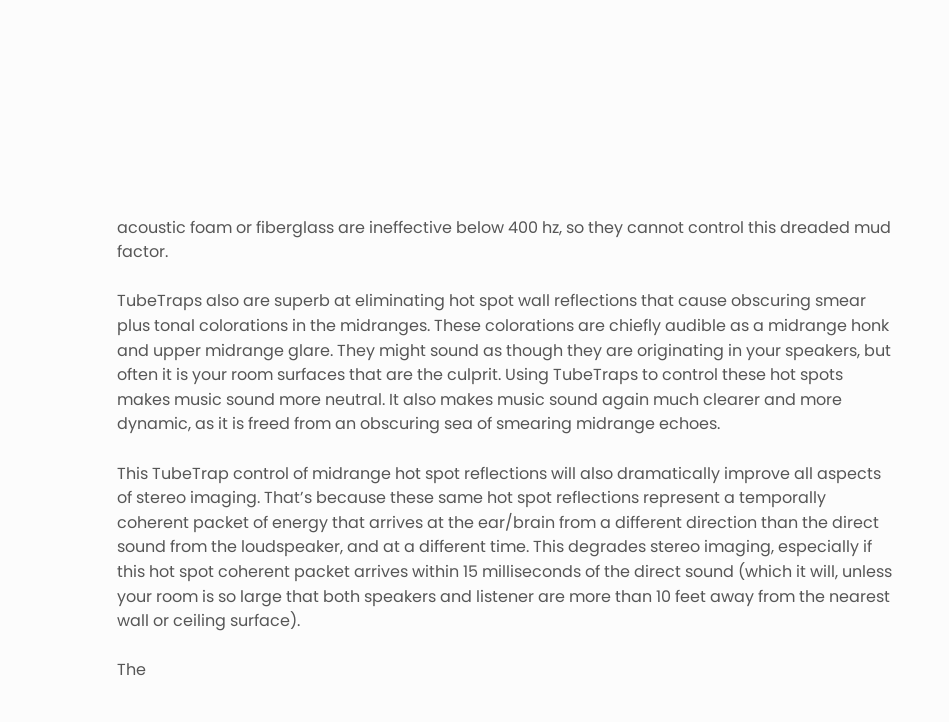acoustic foam or fiberglass are ineffective below 400 hz, so they cannot control this dreaded mud factor.

TubeTraps also are superb at eliminating hot spot wall reflections that cause obscuring smear plus tonal colorations in the midranges. These colorations are chiefly audible as a midrange honk and upper midrange glare. They might sound as though they are originating in your speakers, but often it is your room surfaces that are the culprit. Using TubeTraps to control these hot spots makes music sound more neutral. It also makes music sound again much clearer and more dynamic, as it is freed from an obscuring sea of smearing midrange echoes.

This TubeTrap control of midrange hot spot reflections will also dramatically improve all aspects of stereo imaging. That’s because these same hot spot reflections represent a temporally coherent packet of energy that arrives at the ear/brain from a different direction than the direct sound from the loudspeaker, and at a different time. This degrades stereo imaging, especially if this hot spot coherent packet arrives within 15 milliseconds of the direct sound (which it will, unless your room is so large that both speakers and listener are more than 10 feet away from the nearest wall or ceiling surface).

The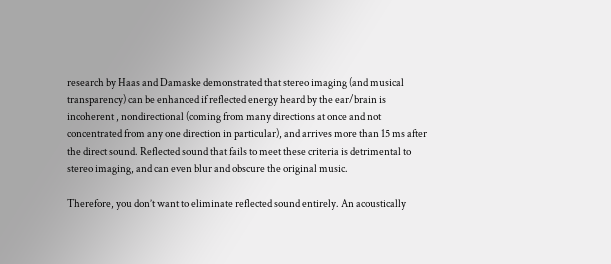research by Haas and Damaske demonstrated that stereo imaging (and musical transparency) can be enhanced if reflected energy heard by the ear/brain is  incoherent , nondirectional (coming from many directions at once and not concentrated from any one direction in particular), and arrives more than 15 ms after the direct sound. Reflected sound that fails to meet these criteria is detrimental to stereo imaging, and can even blur and obscure the original music.

Therefore, you don’t want to eliminate reflected sound entirely. An acoustically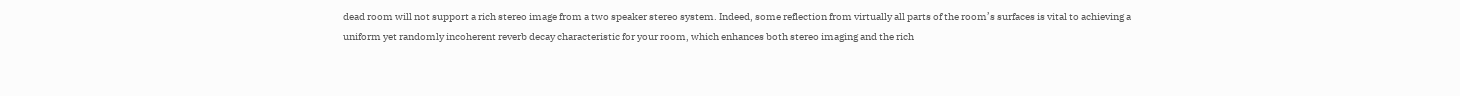dead room will not support a rich stereo image from a two speaker stereo system. Indeed, some reflection from virtually all parts of the room’s surfaces is vital to achieving a uniform yet randomly incoherent reverb decay characteristic for your room, which enhances both stereo imaging and the rich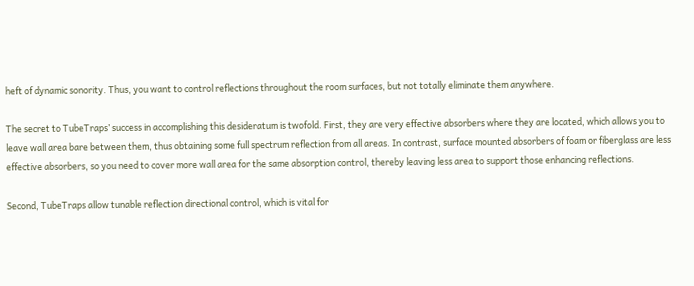heft of dynamic sonority. Thus, you want to control reflections throughout the room surfaces, but not totally eliminate them anywhere.

The secret to TubeTraps’ success in accomplishing this desideratum is twofold. First, they are very effective absorbers where they are located, which allows you to leave wall area bare between them, thus obtaining some full spectrum reflection from all areas. In contrast, surface mounted absorbers of foam or fiberglass are less effective absorbers, so you need to cover more wall area for the same absorption control, thereby leaving less area to support those enhancing reflections.

Second, TubeTraps allow tunable reflection directional control, which is vital for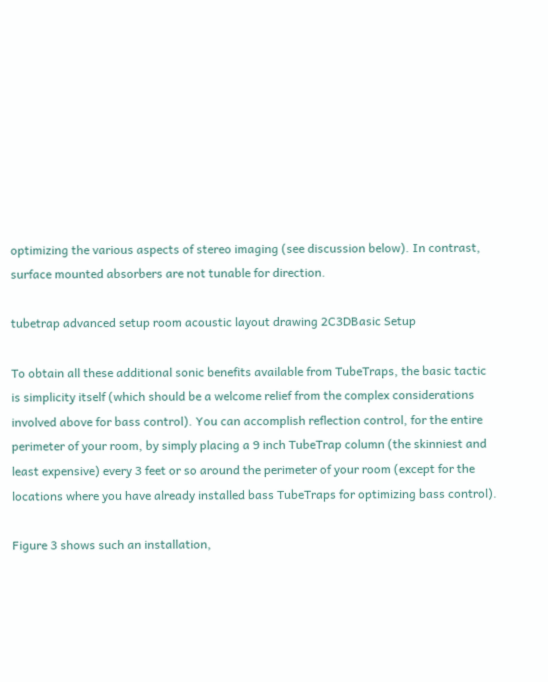optimizing the various aspects of stereo imaging (see discussion below). In contrast, surface mounted absorbers are not tunable for direction.

tubetrap advanced setup room acoustic layout drawing 2C3DBasic Setup

To obtain all these additional sonic benefits available from TubeTraps, the basic tactic is simplicity itself (which should be a welcome relief from the complex considerations involved above for bass control). You can accomplish reflection control, for the entire perimeter of your room, by simply placing a 9 inch TubeTrap column (the skinniest and least expensive) every 3 feet or so around the perimeter of your room (except for the locations where you have already installed bass TubeTraps for optimizing bass control).

Figure 3 shows such an installation,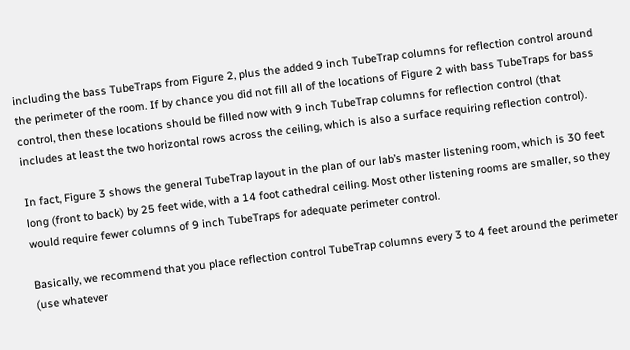including the bass TubeTraps from Figure 2, plus the added 9 inch TubeTrap columns for reflection control around the perimeter of the room. If by chance you did not fill all of the locations of Figure 2 with bass TubeTraps for bass control, then these locations should be filled now with 9 inch TubeTrap columns for reflection control (that includes at least the two horizontal rows across the ceiling, which is also a surface requiring reflection control).

In fact, Figure 3 shows the general TubeTrap layout in the plan of our lab’s master listening room, which is 30 feet long (front to back) by 25 feet wide, with a 14 foot cathedral ceiling. Most other listening rooms are smaller, so they would require fewer columns of 9 inch TubeTraps for adequate perimeter control.

Basically, we recommend that you place reflection control TubeTrap columns every 3 to 4 feet around the perimeter (use whatever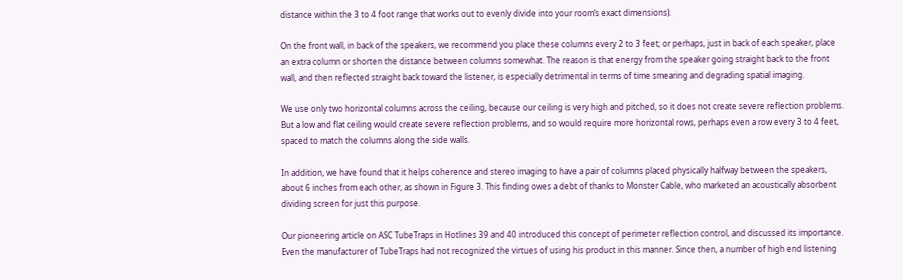distance within the 3 to 4 foot range that works out to evenly divide into your room’s exact dimensions).

On the front wall, in back of the speakers, we recommend you place these columns every 2 to 3 feet; or perhaps, just in back of each speaker, place an extra column or shorten the distance between columns somewhat. The reason is that energy from the speaker going straight back to the front wall, and then reflected straight back toward the listener, is especially detrimental in terms of time smearing and degrading spatial imaging.

We use only two horizontal columns across the ceiling, because our ceiling is very high and pitched, so it does not create severe reflection problems. But a low and flat ceiling would create severe reflection problems, and so would require more horizontal rows, perhaps even a row every 3 to 4 feet, spaced to match the columns along the side walls.

In addition, we have found that it helps coherence and stereo imaging to have a pair of columns placed physically halfway between the speakers, about 6 inches from each other, as shown in Figure 3. This finding owes a debt of thanks to Monster Cable, who marketed an acoustically absorbent dividing screen for just this purpose.

Our pioneering article on ASC TubeTraps in Hotlines 39 and 40 introduced this concept of perimeter reflection control, and discussed its importance. Even the manufacturer of TubeTraps had not recognized the virtues of using his product in this manner. Since then, a number of high end listening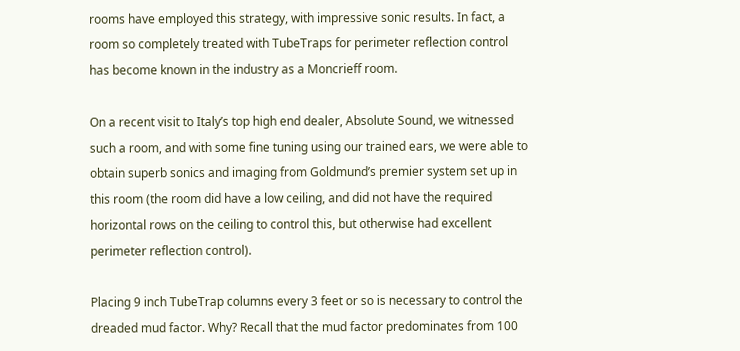rooms have employed this strategy, with impressive sonic results. In fact, a room so completely treated with TubeTraps for perimeter reflection control has become known in the industry as a Moncrieff room.

On a recent visit to Italy’s top high end dealer, Absolute Sound, we witnessed such a room, and with some fine tuning using our trained ears, we were able to obtain superb sonics and imaging from Goldmund’s premier system set up in this room (the room did have a low ceiling, and did not have the required horizontal rows on the ceiling to control this, but otherwise had excellent perimeter reflection control).

Placing 9 inch TubeTrap columns every 3 feet or so is necessary to control the dreaded mud factor. Why? Recall that the mud factor predominates from 100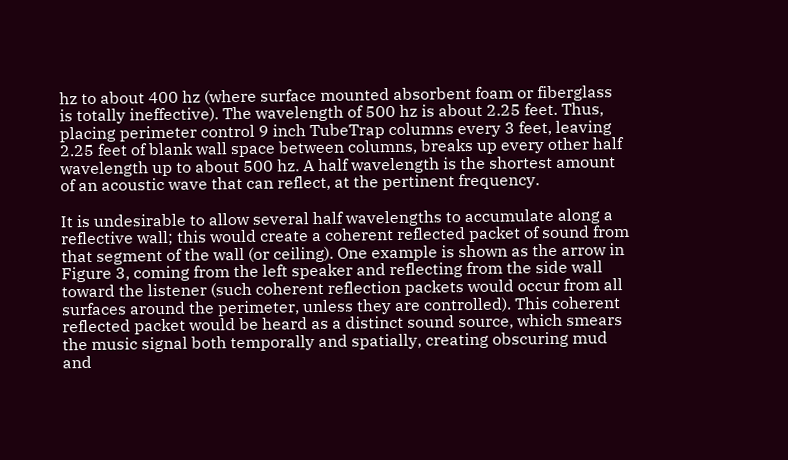hz to about 400 hz (where surface mounted absorbent foam or fiberglass is totally ineffective). The wavelength of 500 hz is about 2.25 feet. Thus, placing perimeter control 9 inch TubeTrap columns every 3 feet, leaving 2.25 feet of blank wall space between columns, breaks up every other half wavelength up to about 500 hz. A half wavelength is the shortest amount of an acoustic wave that can reflect, at the pertinent frequency.

It is undesirable to allow several half wavelengths to accumulate along a reflective wall; this would create a coherent reflected packet of sound from that segment of the wall (or ceiling). One example is shown as the arrow in Figure 3, coming from the left speaker and reflecting from the side wall toward the listener (such coherent reflection packets would occur from all surfaces around the perimeter, unless they are controlled). This coherent reflected packet would be heard as a distinct sound source, which smears the music signal both temporally and spatially, creating obscuring mud and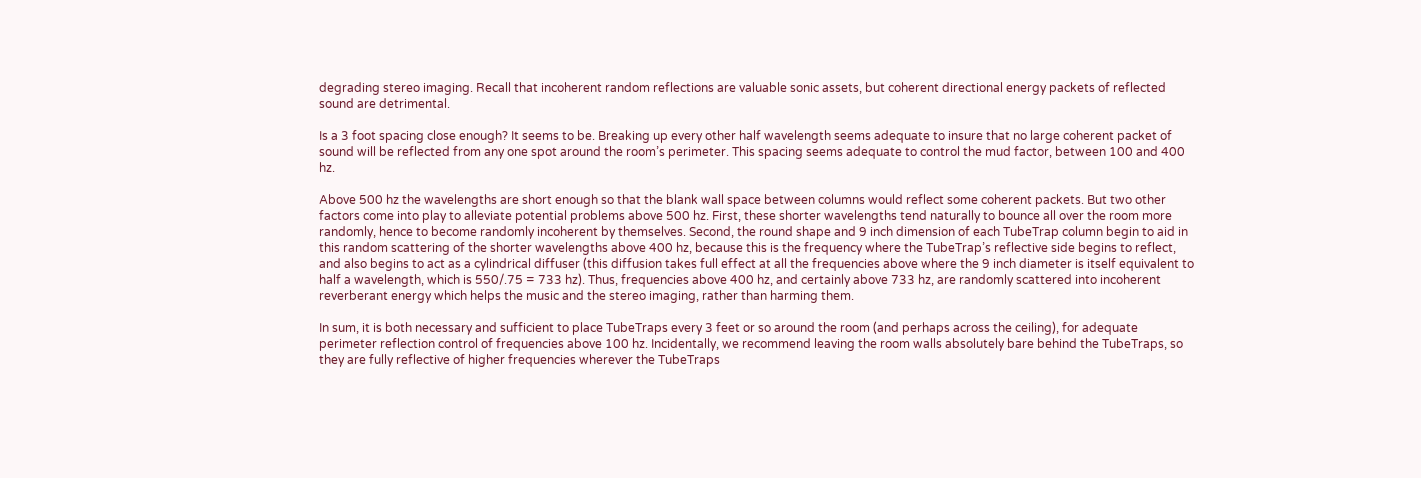degrading stereo imaging. Recall that incoherent random reflections are valuable sonic assets, but coherent directional energy packets of reflected sound are detrimental.

Is a 3 foot spacing close enough? It seems to be. Breaking up every other half wavelength seems adequate to insure that no large coherent packet of sound will be reflected from any one spot around the room’s perimeter. This spacing seems adequate to control the mud factor, between 100 and 400 hz.

Above 500 hz the wavelengths are short enough so that the blank wall space between columns would reflect some coherent packets. But two other factors come into play to alleviate potential problems above 500 hz. First, these shorter wavelengths tend naturally to bounce all over the room more randomly, hence to become randomly incoherent by themselves. Second, the round shape and 9 inch dimension of each TubeTrap column begin to aid in this random scattering of the shorter wavelengths above 400 hz, because this is the frequency where the TubeTrap’s reflective side begins to reflect, and also begins to act as a cylindrical diffuser (this diffusion takes full effect at all the frequencies above where the 9 inch diameter is itself equivalent to half a wavelength, which is 550/.75 = 733 hz). Thus, frequencies above 400 hz, and certainly above 733 hz, are randomly scattered into incoherent reverberant energy which helps the music and the stereo imaging, rather than harming them.

In sum, it is both necessary and sufficient to place TubeTraps every 3 feet or so around the room (and perhaps across the ceiling), for adequate perimeter reflection control of frequencies above 100 hz. Incidentally, we recommend leaving the room walls absolutely bare behind the TubeTraps, so they are fully reflective of higher frequencies wherever the TubeTraps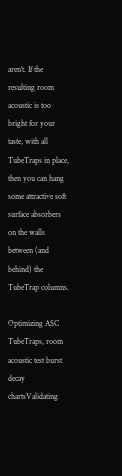aren’t. If the resulting room acoustic is too bright for your taste, with all TubeTraps in place, then you can hang some attractive soft surface absorbers on the walls between (and behind) the TubeTrap columns.

Optimizing ASC TubeTraps, room acoustic test burst decay chartsValidating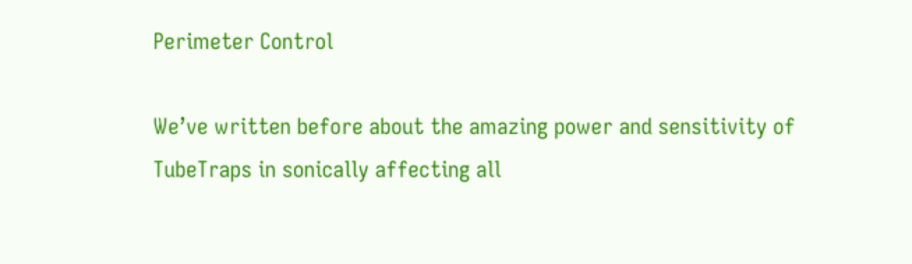Perimeter Control

We’ve written before about the amazing power and sensitivity of TubeTraps in sonically affecting all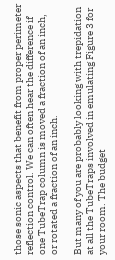those sonic aspects that benefit from proper perimeter reflection control. We can often hear the difference if one TubeTrap column is moved a fraction of an inch, or rotated a fraction of an inch.

But many of you are probably looking with trepidation at all the TubeTraps involved in emulating Figure 3 for your room. The budget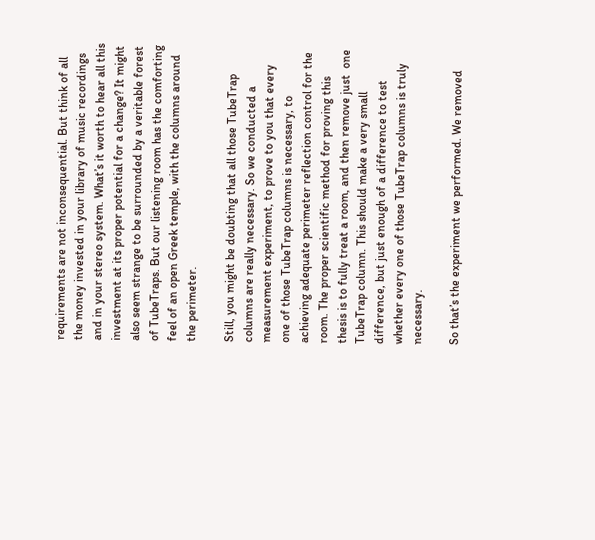requirements are not inconsequential. But think of all the money invested in your library of music recordings and in your stereo system. What’s it worth to hear all this investment at its proper potential for a change? It might also seem strange to be surrounded by a veritable forest of TubeTraps. But our listening room has the comforting feel of an open Greek temple, with the columns around the perimeter.

Still, you might be doubting that all those TubeTrap columns are really necessary. So we conducted a measurement experiment, to prove to you that every one of those TubeTrap columns is necessary, to achieving adequate perimeter reflection control for the room. The proper scientific method for proving this thesis is to fully treat a room, and then remove just  one  TubeTrap column. This should make a very small difference, but just enough of a difference to test whether every one of those TubeTrap columns is truly necessary.

So that’s the experiment we performed. We removed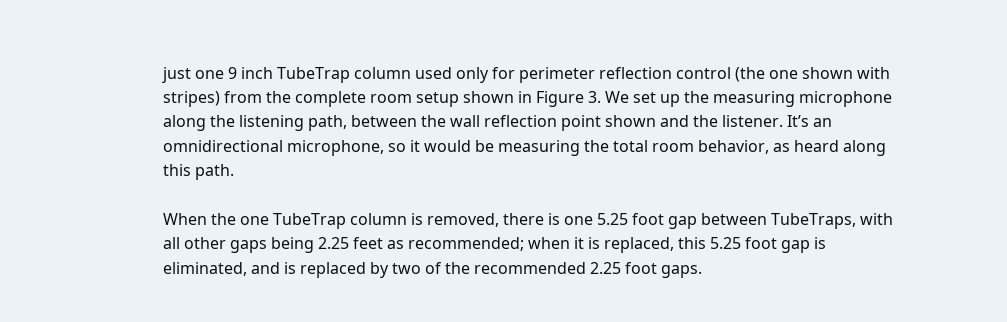just one 9 inch TubeTrap column used only for perimeter reflection control (the one shown with stripes) from the complete room setup shown in Figure 3. We set up the measuring microphone along the listening path, between the wall reflection point shown and the listener. It’s an omnidirectional microphone, so it would be measuring the total room behavior, as heard along this path.

When the one TubeTrap column is removed, there is one 5.25 foot gap between TubeTraps, with all other gaps being 2.25 feet as recommended; when it is replaced, this 5.25 foot gap is eliminated, and is replaced by two of the recommended 2.25 foot gaps.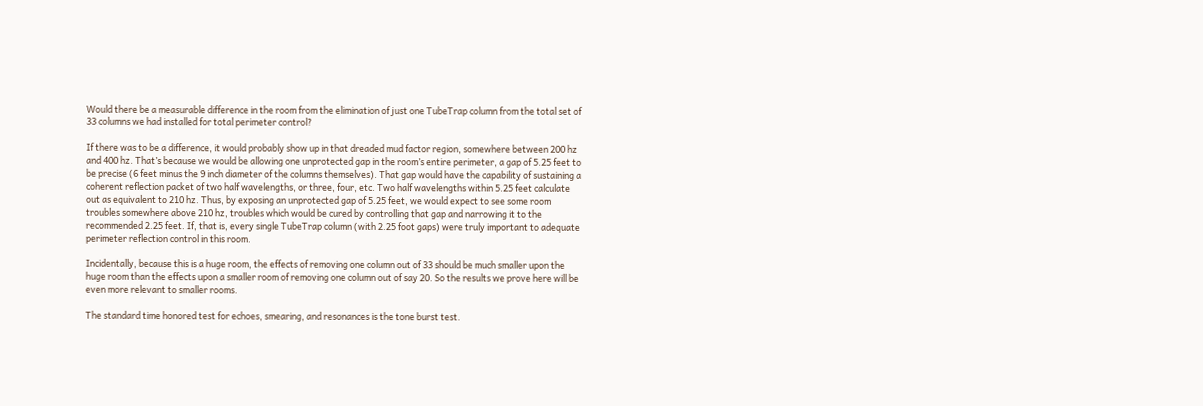Would there be a measurable difference in the room from the elimination of just one TubeTrap column from the total set of 33 columns we had installed for total perimeter control?

If there was to be a difference, it would probably show up in that dreaded mud factor region, somewhere between 200 hz and 400 hz. That’s because we would be allowing one unprotected gap in the room’s entire perimeter, a gap of 5.25 feet to be precise (6 feet minus the 9 inch diameter of the columns themselves). That gap would have the capability of sustaining a coherent reflection packet of two half wavelengths, or three, four, etc. Two half wavelengths within 5.25 feet calculate out as equivalent to 210 hz. Thus, by exposing an unprotected gap of 5.25 feet, we would expect to see some room troubles somewhere above 210 hz, troubles which would be cured by controlling that gap and narrowing it to the recommended 2.25 feet. If, that is, every single TubeTrap column (with 2.25 foot gaps) were truly important to adequate perimeter reflection control in this room.

Incidentally, because this is a huge room, the effects of removing one column out of 33 should be much smaller upon the huge room than the effects upon a smaller room of removing one column out of say 20. So the results we prove here will be even more relevant to smaller rooms.

The standard time honored test for echoes, smearing, and resonances is the tone burst test.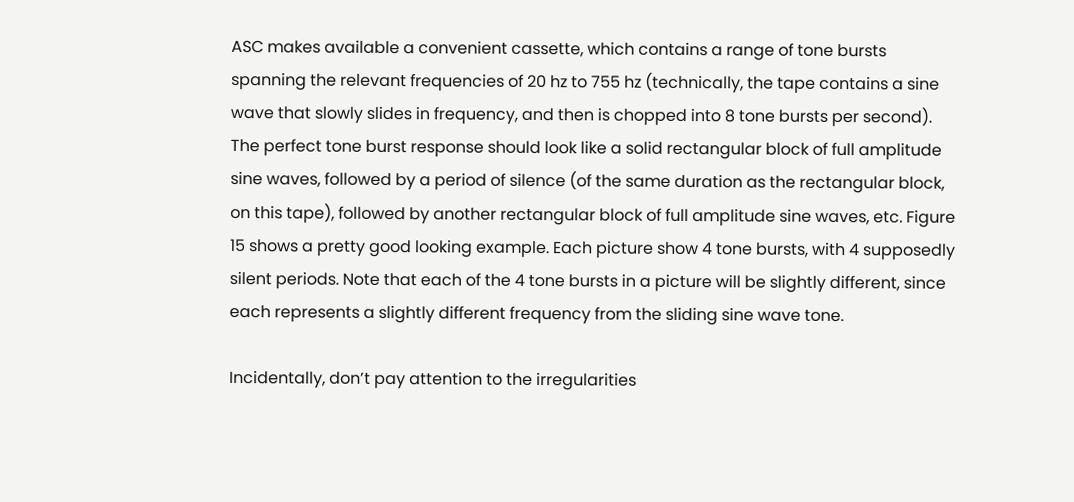ASC makes available a convenient cassette, which contains a range of tone bursts spanning the relevant frequencies of 20 hz to 755 hz (technically, the tape contains a sine wave that slowly slides in frequency, and then is chopped into 8 tone bursts per second). The perfect tone burst response should look like a solid rectangular block of full amplitude sine waves, followed by a period of silence (of the same duration as the rectangular block, on this tape), followed by another rectangular block of full amplitude sine waves, etc. Figure 15 shows a pretty good looking example. Each picture show 4 tone bursts, with 4 supposedly silent periods. Note that each of the 4 tone bursts in a picture will be slightly different, since each represents a slightly different frequency from the sliding sine wave tone.

Incidentally, don’t pay attention to the irregularities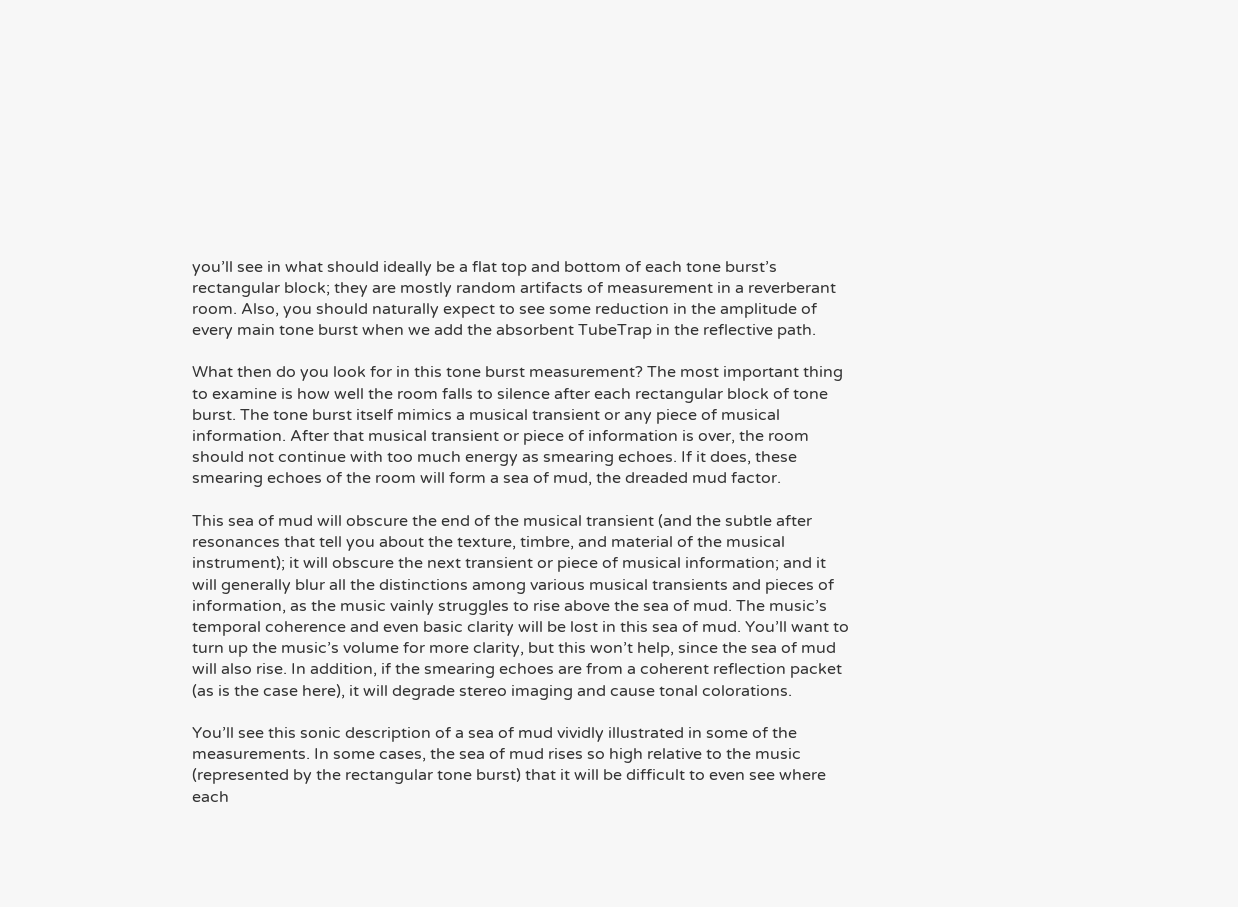you’ll see in what should ideally be a flat top and bottom of each tone burst’s rectangular block; they are mostly random artifacts of measurement in a reverberant room. Also, you should naturally expect to see some reduction in the amplitude of every main tone burst when we add the absorbent TubeTrap in the reflective path.

What then do you look for in this tone burst measurement? The most important thing to examine is how well the room falls to silence after each rectangular block of tone burst. The tone burst itself mimics a musical transient or any piece of musical information. After that musical transient or piece of information is over, the room should not continue with too much energy as smearing echoes. If it does, these smearing echoes of the room will form a sea of mud, the dreaded mud factor.

This sea of mud will obscure the end of the musical transient (and the subtle after resonances that tell you about the texture, timbre, and material of the musical instrument); it will obscure the next transient or piece of musical information; and it will generally blur all the distinctions among various musical transients and pieces of information, as the music vainly struggles to rise above the sea of mud. The music’s temporal coherence and even basic clarity will be lost in this sea of mud. You’ll want to turn up the music’s volume for more clarity, but this won’t help, since the sea of mud will also rise. In addition, if the smearing echoes are from a coherent reflection packet (as is the case here), it will degrade stereo imaging and cause tonal colorations.

You’ll see this sonic description of a sea of mud vividly illustrated in some of the measurements. In some cases, the sea of mud rises so high relative to the music (represented by the rectangular tone burst) that it will be difficult to even see where each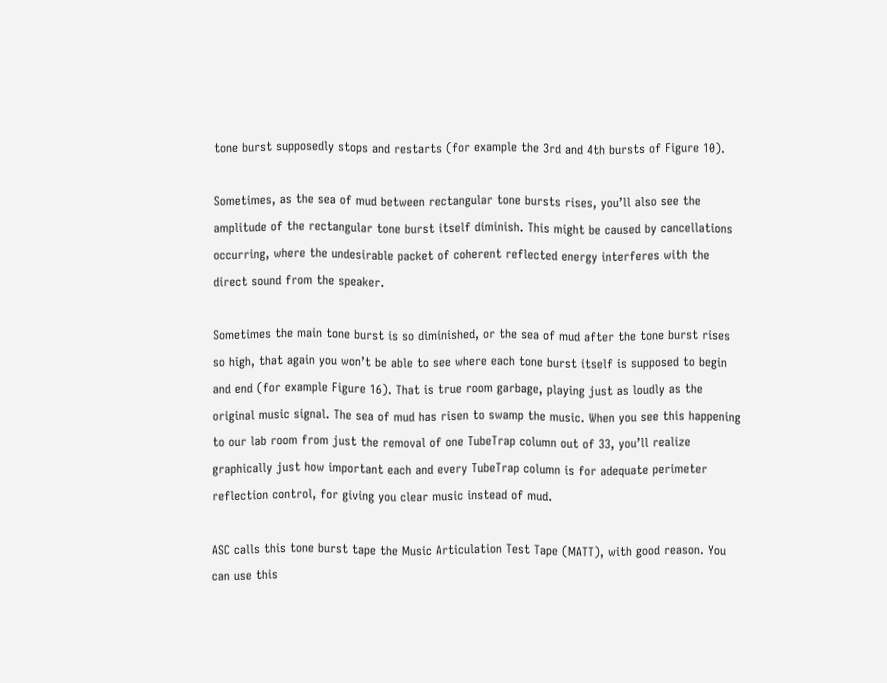tone burst supposedly stops and restarts (for example the 3rd and 4th bursts of Figure 10).

Sometimes, as the sea of mud between rectangular tone bursts rises, you’ll also see the amplitude of the rectangular tone burst itself diminish. This might be caused by cancellations occurring, where the undesirable packet of coherent reflected energy interferes with the direct sound from the speaker.

Sometimes the main tone burst is so diminished, or the sea of mud after the tone burst rises so high, that again you won’t be able to see where each tone burst itself is supposed to begin and end (for example Figure 16). That is true room garbage, playing just as loudly as the original music signal. The sea of mud has risen to swamp the music. When you see this happening to our lab room from just the removal of one TubeTrap column out of 33, you’ll realize graphically just how important each and every TubeTrap column is for adequate perimeter reflection control, for giving you clear music instead of mud.

ASC calls this tone burst tape the Music Articulation Test Tape (MATT), with good reason. You can use this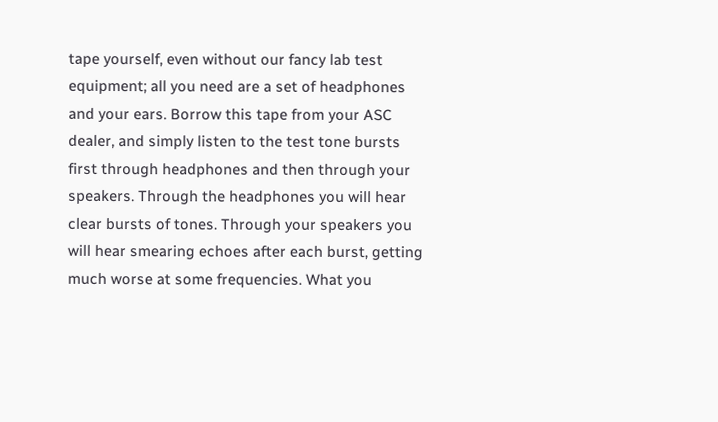tape yourself, even without our fancy lab test equipment; all you need are a set of headphones and your ears. Borrow this tape from your ASC dealer, and simply listen to the test tone bursts first through headphones and then through your speakers. Through the headphones you will hear clear bursts of tones. Through your speakers you will hear smearing echoes after each burst, getting much worse at some frequencies. What you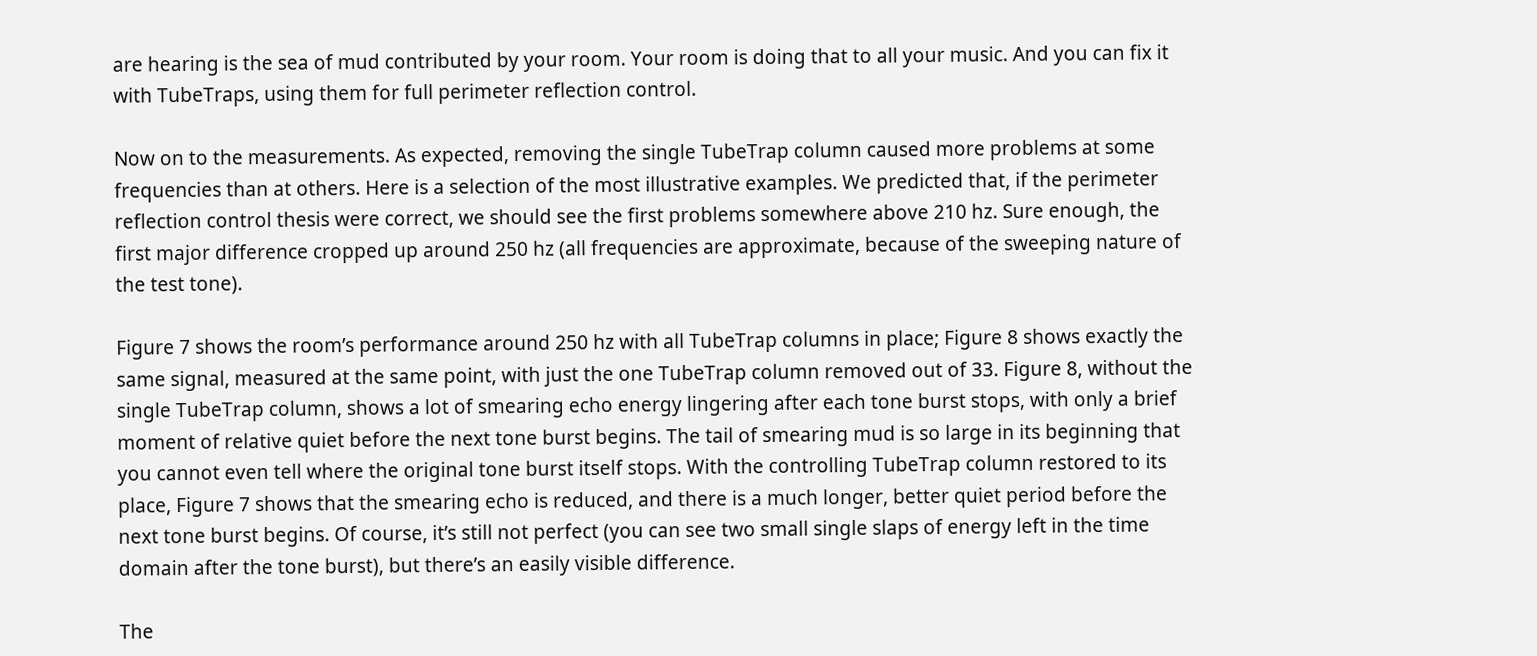are hearing is the sea of mud contributed by your room. Your room is doing that to all your music. And you can fix it with TubeTraps, using them for full perimeter reflection control.

Now on to the measurements. As expected, removing the single TubeTrap column caused more problems at some frequencies than at others. Here is a selection of the most illustrative examples. We predicted that, if the perimeter reflection control thesis were correct, we should see the first problems somewhere above 210 hz. Sure enough, the first major difference cropped up around 250 hz (all frequencies are approximate, because of the sweeping nature of the test tone).

Figure 7 shows the room’s performance around 250 hz with all TubeTrap columns in place; Figure 8 shows exactly the same signal, measured at the same point, with just the one TubeTrap column removed out of 33. Figure 8, without the single TubeTrap column, shows a lot of smearing echo energy lingering after each tone burst stops, with only a brief moment of relative quiet before the next tone burst begins. The tail of smearing mud is so large in its beginning that you cannot even tell where the original tone burst itself stops. With the controlling TubeTrap column restored to its place, Figure 7 shows that the smearing echo is reduced, and there is a much longer, better quiet period before the next tone burst begins. Of course, it’s still not perfect (you can see two small single slaps of energy left in the time domain after the tone burst), but there’s an easily visible difference.

The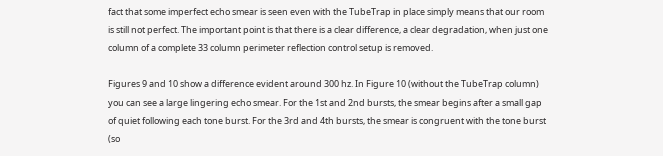fact that some imperfect echo smear is seen even with the TubeTrap in place simply means that our room is still not perfect. The important point is that there is a clear difference, a clear degradation, when just one column of a complete 33 column perimeter reflection control setup is removed.

Figures 9 and 10 show a difference evident around 300 hz. In Figure 10 (without the TubeTrap column) you can see a large lingering echo smear. For the 1st and 2nd bursts, the smear begins after a small gap of quiet following each tone burst. For the 3rd and 4th bursts, the smear is congruent with the tone burst (so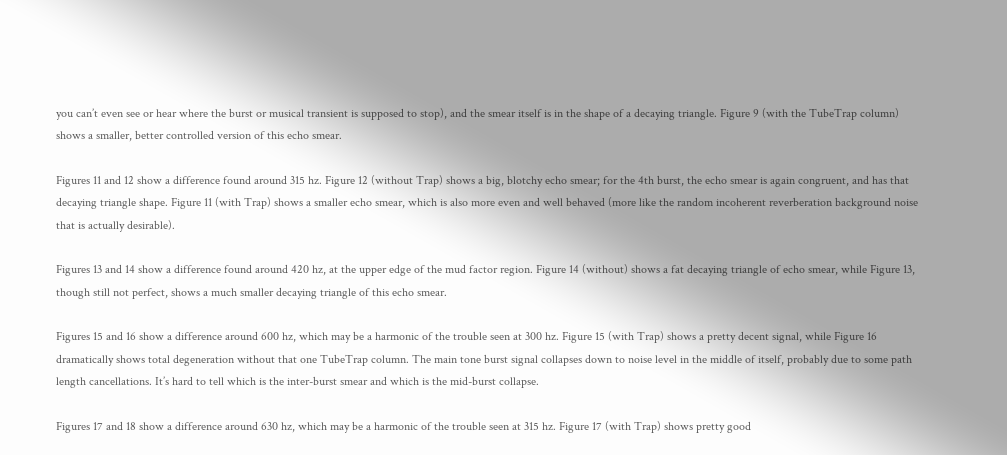you can’t even see or hear where the burst or musical transient is supposed to stop), and the smear itself is in the shape of a decaying triangle. Figure 9 (with the TubeTrap column) shows a smaller, better controlled version of this echo smear.

Figures 11 and 12 show a difference found around 315 hz. Figure 12 (without Trap) shows a big, blotchy echo smear; for the 4th burst, the echo smear is again congruent, and has that decaying triangle shape. Figure 11 (with Trap) shows a smaller echo smear, which is also more even and well behaved (more like the random incoherent reverberation background noise that is actually desirable).

Figures 13 and 14 show a difference found around 420 hz, at the upper edge of the mud factor region. Figure 14 (without) shows a fat decaying triangle of echo smear, while Figure 13, though still not perfect, shows a much smaller decaying triangle of this echo smear.

Figures 15 and 16 show a difference around 600 hz, which may be a harmonic of the trouble seen at 300 hz. Figure 15 (with Trap) shows a pretty decent signal, while Figure 16 dramatically shows total degeneration without that one TubeTrap column. The main tone burst signal collapses down to noise level in the middle of itself, probably due to some path length cancellations. It’s hard to tell which is the inter-burst smear and which is the mid-burst collapse.

Figures 17 and 18 show a difference around 630 hz, which may be a harmonic of the trouble seen at 315 hz. Figure 17 (with Trap) shows pretty good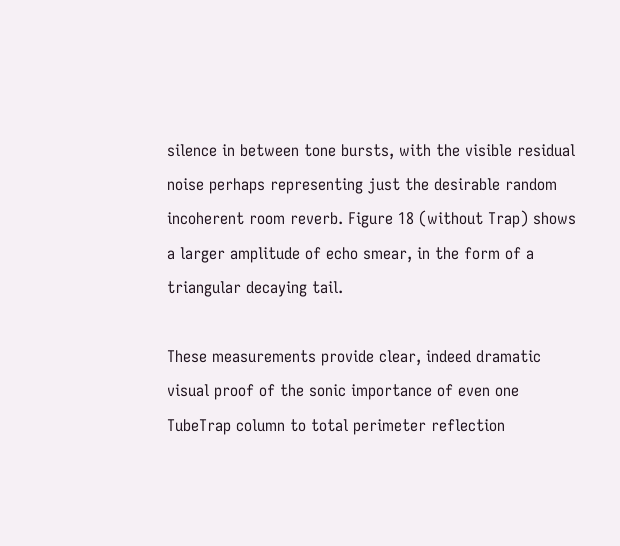silence in between tone bursts, with the visible residual noise perhaps representing just the desirable random incoherent room reverb. Figure 18 (without Trap) shows a larger amplitude of echo smear, in the form of a triangular decaying tail.

These measurements provide clear, indeed dramatic visual proof of the sonic importance of even one TubeTrap column to total perimeter reflection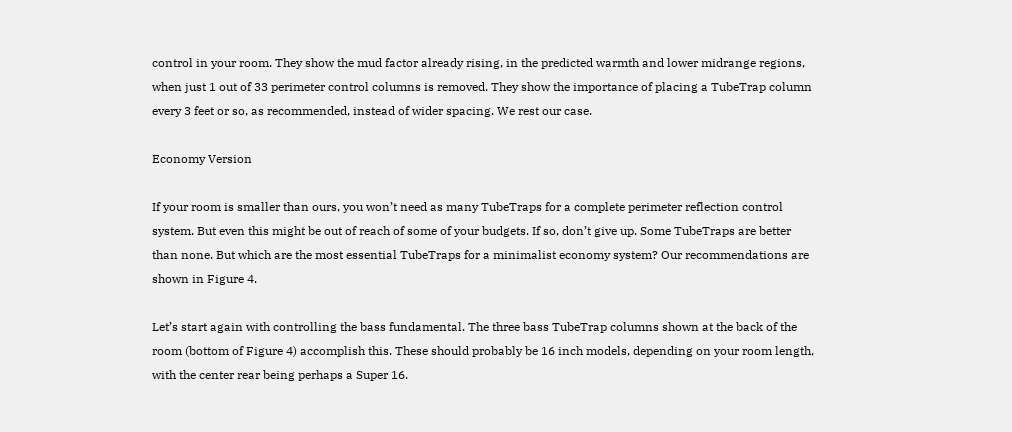control in your room. They show the mud factor already rising, in the predicted warmth and lower midrange regions, when just 1 out of 33 perimeter control columns is removed. They show the importance of placing a TubeTrap column every 3 feet or so, as recommended, instead of wider spacing. We rest our case.

Economy Version

If your room is smaller than ours, you won’t need as many TubeTraps for a complete perimeter reflection control system. But even this might be out of reach of some of your budgets. If so, don’t give up. Some TubeTraps are better than none. But which are the most essential TubeTraps for a minimalist economy system? Our recommendations are shown in Figure 4.

Let’s start again with controlling the bass fundamental. The three bass TubeTrap columns shown at the back of the room (bottom of Figure 4) accomplish this. These should probably be 16 inch models, depending on your room length, with the center rear being perhaps a Super 16.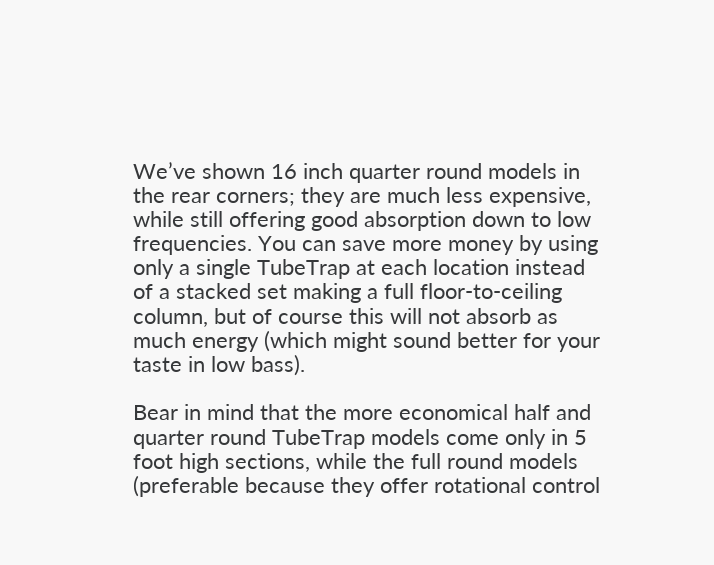We’ve shown 16 inch quarter round models in the rear corners; they are much less expensive, while still offering good absorption down to low frequencies. You can save more money by using only a single TubeTrap at each location instead of a stacked set making a full floor-to-ceiling column, but of course this will not absorb as much energy (which might sound better for your taste in low bass).

Bear in mind that the more economical half and quarter round TubeTrap models come only in 5 foot high sections, while the full round models (preferable because they offer rotational control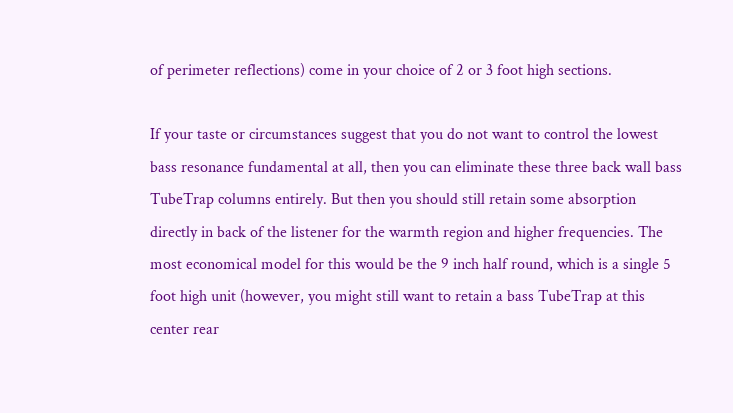of perimeter reflections) come in your choice of 2 or 3 foot high sections.

If your taste or circumstances suggest that you do not want to control the lowest bass resonance fundamental at all, then you can eliminate these three back wall bass TubeTrap columns entirely. But then you should still retain some absorption directly in back of the listener for the warmth region and higher frequencies. The most economical model for this would be the 9 inch half round, which is a single 5 foot high unit (however, you might still want to retain a bass TubeTrap at this center rear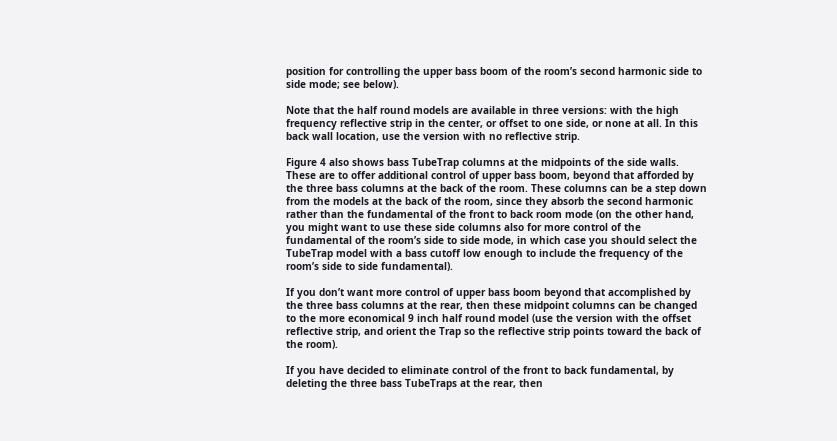position for controlling the upper bass boom of the room’s second harmonic side to side mode; see below).

Note that the half round models are available in three versions: with the high frequency reflective strip in the center, or offset to one side, or none at all. In this back wall location, use the version with no reflective strip.

Figure 4 also shows bass TubeTrap columns at the midpoints of the side walls. These are to offer additional control of upper bass boom, beyond that afforded by the three bass columns at the back of the room. These columns can be a step down from the models at the back of the room, since they absorb the second harmonic rather than the fundamental of the front to back room mode (on the other hand, you might want to use these side columns also for more control of the fundamental of the room’s side to side mode, in which case you should select the TubeTrap model with a bass cutoff low enough to include the frequency of the room’s side to side fundamental).

If you don’t want more control of upper bass boom beyond that accomplished by the three bass columns at the rear, then these midpoint columns can be changed to the more economical 9 inch half round model (use the version with the offset reflective strip, and orient the Trap so the reflective strip points toward the back of the room).

If you have decided to eliminate control of the front to back fundamental, by deleting the three bass TubeTraps at the rear, then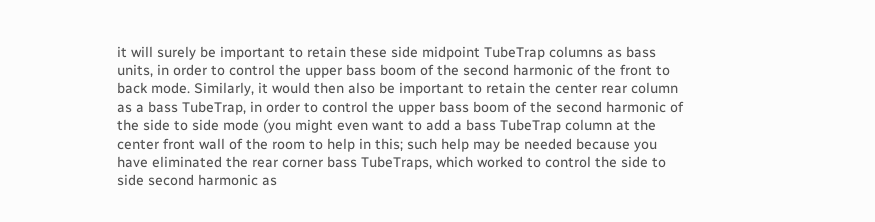it will surely be important to retain these side midpoint TubeTrap columns as bass units, in order to control the upper bass boom of the second harmonic of the front to back mode. Similarly, it would then also be important to retain the center rear column as a bass TubeTrap, in order to control the upper bass boom of the second harmonic of the side to side mode (you might even want to add a bass TubeTrap column at the center front wall of the room to help in this; such help may be needed because you have eliminated the rear corner bass TubeTraps, which worked to control the side to side second harmonic as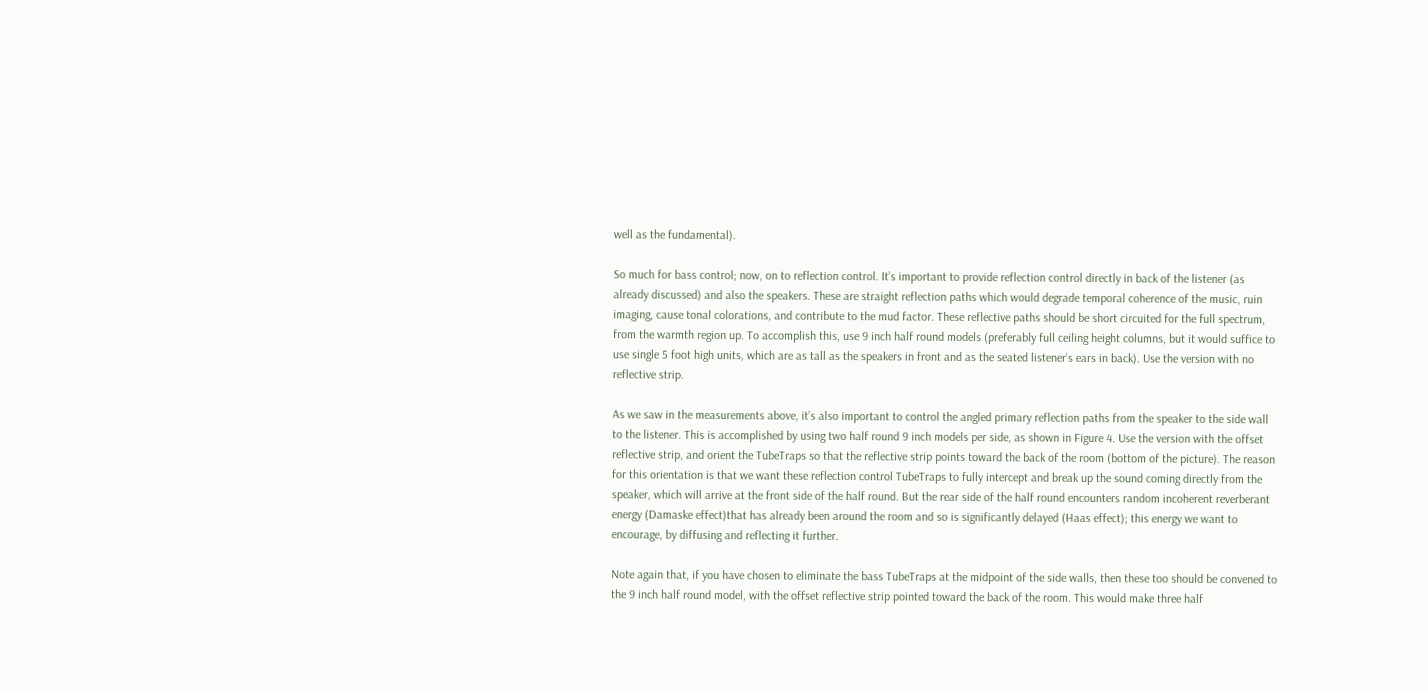well as the fundamental).

So much for bass control; now, on to reflection control. It’s important to provide reflection control directly in back of the listener (as already discussed) and also the speakers. These are straight reflection paths which would degrade temporal coherence of the music, ruin imaging, cause tonal colorations, and contribute to the mud factor. These reflective paths should be short circuited for the full spectrum, from the warmth region up. To accomplish this, use 9 inch half round models (preferably full ceiling height columns, but it would suffice to use single 5 foot high units, which are as tall as the speakers in front and as the seated listener’s ears in back). Use the version with no reflective strip.

As we saw in the measurements above, it’s also important to control the angled primary reflection paths from the speaker to the side wall to the listener. This is accomplished by using two half round 9 inch models per side, as shown in Figure 4. Use the version with the offset reflective strip, and orient the TubeTraps so that the reflective strip points toward the back of the room (bottom of the picture). The reason for this orientation is that we want these reflection control TubeTraps to fully intercept and break up the sound coming directly from the speaker, which will arrive at the front side of the half round. But the rear side of the half round encounters random incoherent reverberant energy (Damaske effect)that has already been around the room and so is significantly delayed (Haas effect); this energy we want to encourage, by diffusing and reflecting it further.

Note again that, if you have chosen to eliminate the bass TubeTraps at the midpoint of the side walls, then these too should be convened to the 9 inch half round model, with the offset reflective strip pointed toward the back of the room. This would make three half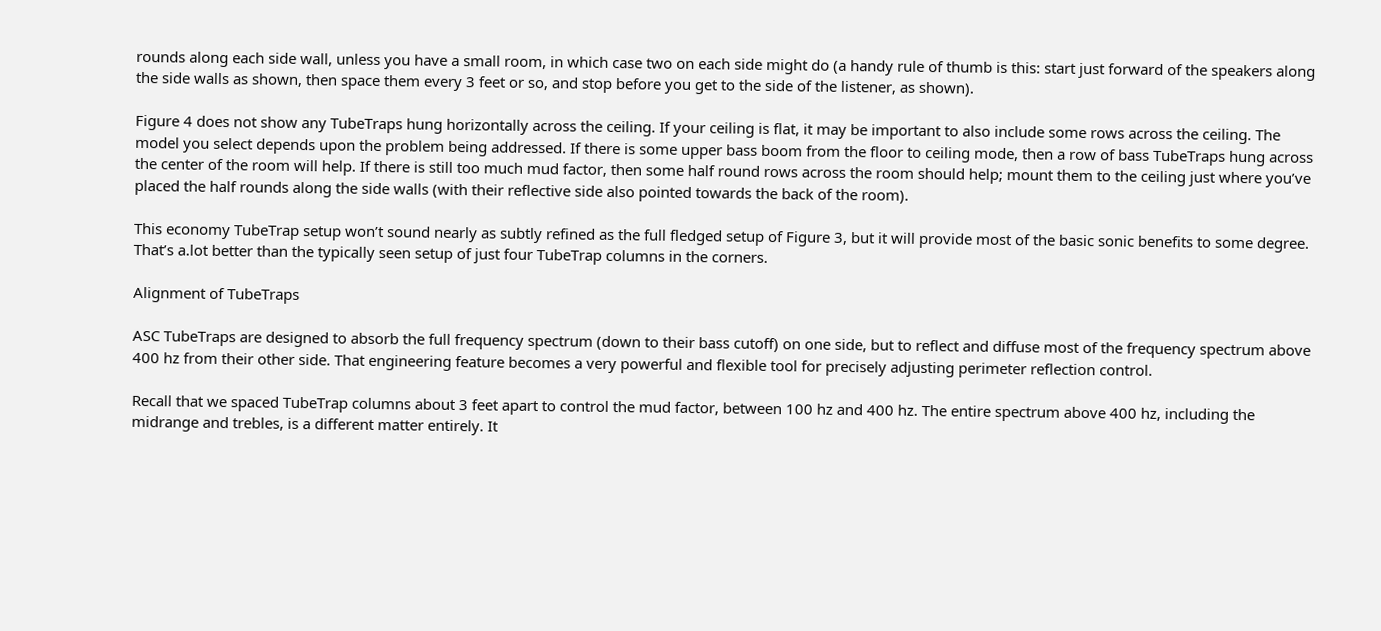rounds along each side wall, unless you have a small room, in which case two on each side might do (a handy rule of thumb is this: start just forward of the speakers along the side walls as shown, then space them every 3 feet or so, and stop before you get to the side of the listener, as shown).

Figure 4 does not show any TubeTraps hung horizontally across the ceiling. If your ceiling is flat, it may be important to also include some rows across the ceiling. The model you select depends upon the problem being addressed. If there is some upper bass boom from the floor to ceiling mode, then a row of bass TubeTraps hung across the center of the room will help. If there is still too much mud factor, then some half round rows across the room should help; mount them to the ceiling just where you’ve placed the half rounds along the side walls (with their reflective side also pointed towards the back of the room).

This economy TubeTrap setup won’t sound nearly as subtly refined as the full fledged setup of Figure 3, but it will provide most of the basic sonic benefits to some degree. That’s a.lot better than the typically seen setup of just four TubeTrap columns in the corners.

Alignment of TubeTraps

ASC TubeTraps are designed to absorb the full frequency spectrum (down to their bass cutoff) on one side, but to reflect and diffuse most of the frequency spectrum above 400 hz from their other side. That engineering feature becomes a very powerful and flexible tool for precisely adjusting perimeter reflection control.

Recall that we spaced TubeTrap columns about 3 feet apart to control the mud factor, between 100 hz and 400 hz. The entire spectrum above 400 hz, including the midrange and trebles, is a different matter entirely. It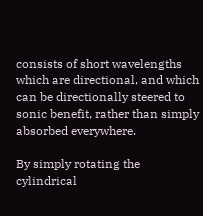consists of short wavelengths which are directional, and which can be directionally steered to sonic benefit, rather than simply absorbed everywhere.

By simply rotating the cylindrical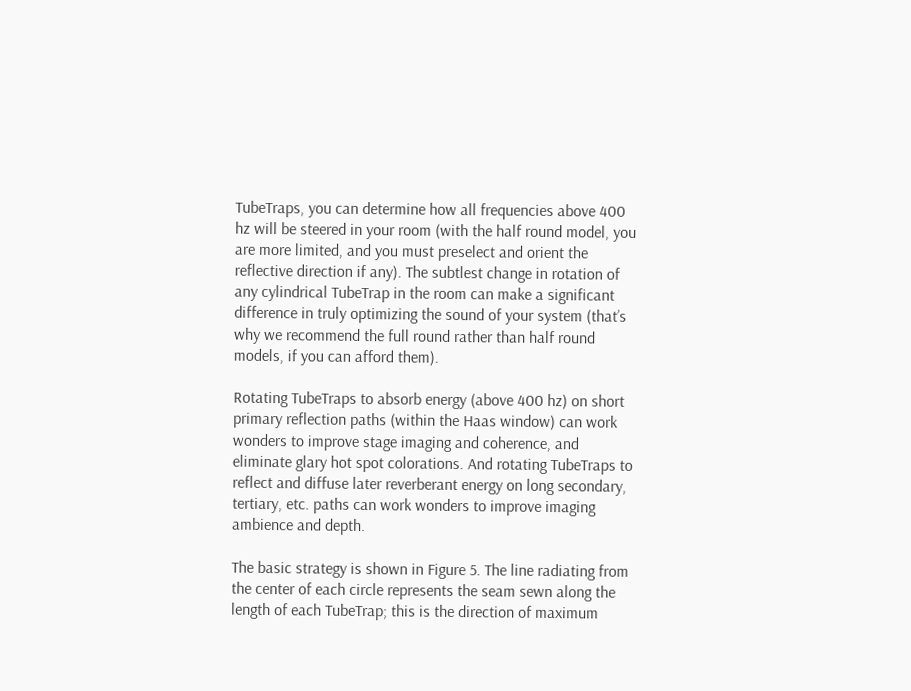TubeTraps, you can determine how all frequencies above 400 hz will be steered in your room (with the half round model, you are more limited, and you must preselect and orient the reflective direction if any). The subtlest change in rotation of any cylindrical TubeTrap in the room can make a significant difference in truly optimizing the sound of your system (that’s why we recommend the full round rather than half round models, if you can afford them).

Rotating TubeTraps to absorb energy (above 400 hz) on short primary reflection paths (within the Haas window) can work wonders to improve stage imaging and coherence, and eliminate glary hot spot colorations. And rotating TubeTraps to reflect and diffuse later reverberant energy on long secondary, tertiary, etc. paths can work wonders to improve imaging ambience and depth.

The basic strategy is shown in Figure 5. The line radiating from the center of each circle represents the seam sewn along the length of each TubeTrap; this is the direction of maximum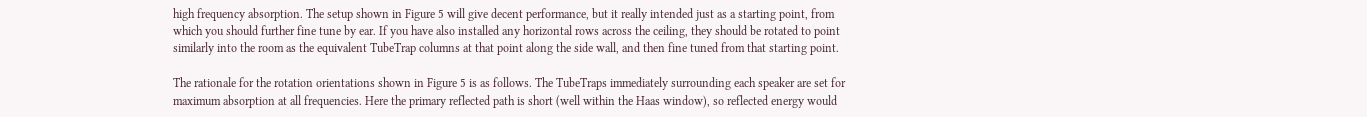high frequency absorption. The setup shown in Figure 5 will give decent performance, but it really intended just as a starting point, from which you should further fine tune by ear. If you have also installed any horizontal rows across the ceiling, they should be rotated to point similarly into the room as the equivalent TubeTrap columns at that point along the side wall, and then fine tuned from that starting point.

The rationale for the rotation orientations shown in Figure 5 is as follows. The TubeTraps immediately surrounding each speaker are set for maximum absorption at all frequencies. Here the primary reflected path is short (well within the Haas window), so reflected energy would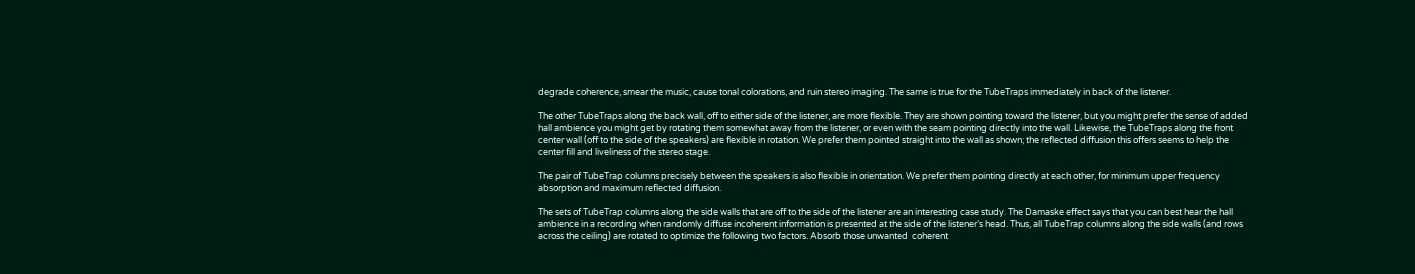degrade coherence, smear the music, cause tonal colorations, and ruin stereo imaging. The same is true for the TubeTraps immediately in back of the listener.

The other TubeTraps along the back wall, off to either side of the listener, are more flexible. They are shown pointing toward the listener, but you might prefer the sense of added hall ambience you might get by rotating them somewhat away from the listener, or even with the seam pointing directly into the wall. Likewise, the TubeTraps along the front center wall (off to the side of the speakers) are flexible in rotation. We prefer them pointed straight into the wall as shown; the reflected diffusion this offers seems to help the center fill and liveliness of the stereo stage.

The pair of TubeTrap columns precisely between the speakers is also flexible in orientation. We prefer them pointing directly at each other, for minimum upper frequency absorption and maximum reflected diffusion.

The sets of TubeTrap columns along the side walls that are off to the side of the listener are an interesting case study. The Damaske effect says that you can best hear the hall ambience in a recording when randomly diffuse incoherent information is presented at the side of the listener’s head. Thus, all TubeTrap columns along the side walls (and rows across the ceiling) are rotated to optimize the following two factors. Absorb those unwanted  coherent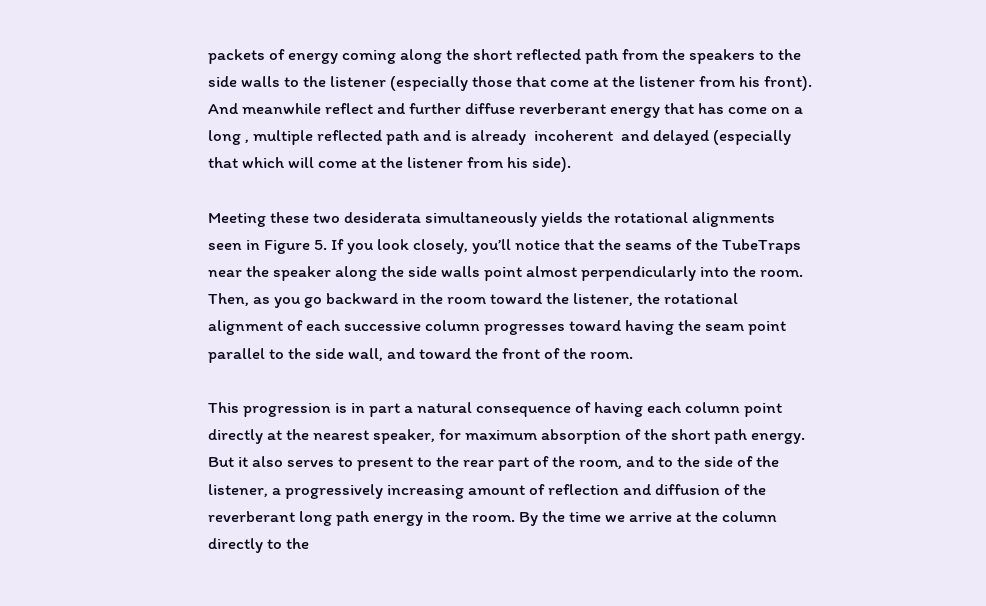packets of energy coming along the short reflected path from the speakers to the side walls to the listener (especially those that come at the listener from his front). And meanwhile reflect and further diffuse reverberant energy that has come on a  long , multiple reflected path and is already  incoherent  and delayed (especially that which will come at the listener from his side).

Meeting these two desiderata simultaneously yields the rotational alignments seen in Figure 5. If you look closely, you’ll notice that the seams of the TubeTraps near the speaker along the side walls point almost perpendicularly into the room. Then, as you go backward in the room toward the listener, the rotational alignment of each successive column progresses toward having the seam point parallel to the side wall, and toward the front of the room.

This progression is in part a natural consequence of having each column point directly at the nearest speaker, for maximum absorption of the short path energy. But it also serves to present to the rear part of the room, and to the side of the listener, a progressively increasing amount of reflection and diffusion of the reverberant long path energy in the room. By the time we arrive at the column directly to the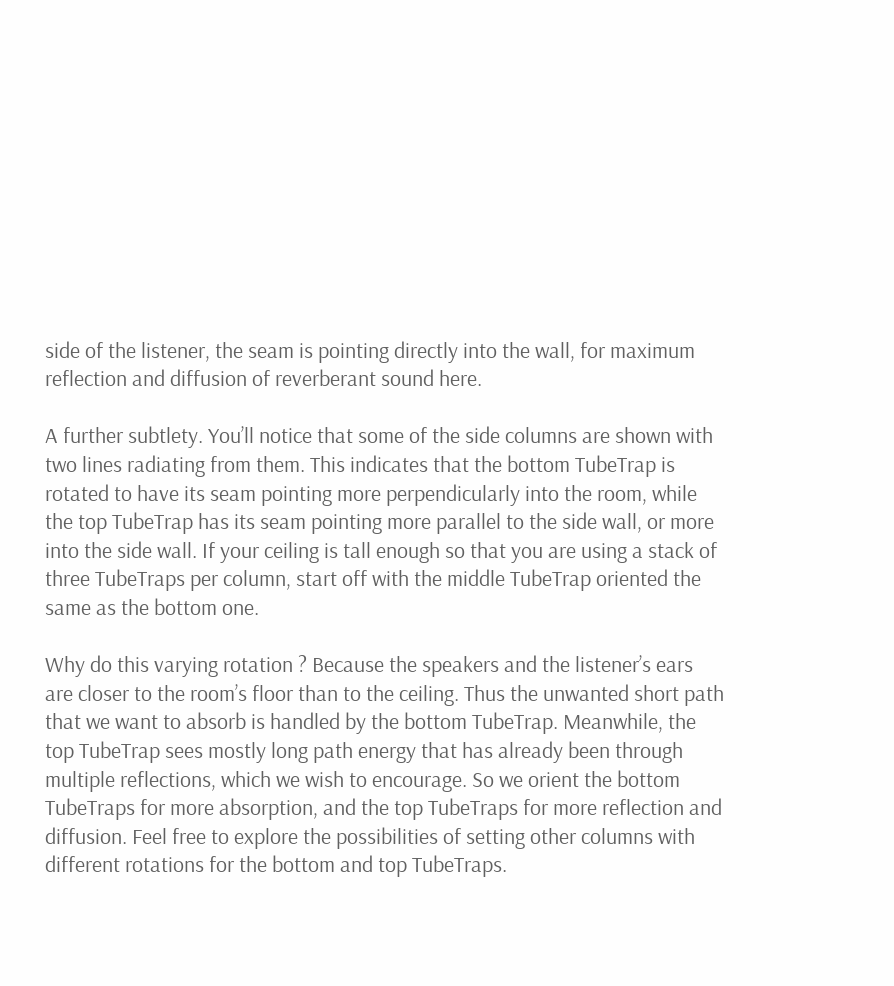side of the listener, the seam is pointing directly into the wall, for maximum reflection and diffusion of reverberant sound here.

A further subtlety. You’ll notice that some of the side columns are shown with two lines radiating from them. This indicates that the bottom TubeTrap is rotated to have its seam pointing more perpendicularly into the room, while the top TubeTrap has its seam pointing more parallel to the side wall, or more into the side wall. If your ceiling is tall enough so that you are using a stack of three TubeTraps per column, start off with the middle TubeTrap oriented the same as the bottom one.

Why do this varying rotation ? Because the speakers and the listener’s ears are closer to the room’s floor than to the ceiling. Thus the unwanted short path that we want to absorb is handled by the bottom TubeTrap. Meanwhile, the top TubeTrap sees mostly long path energy that has already been through multiple reflections, which we wish to encourage. So we orient the bottom TubeTraps for more absorption, and the top TubeTraps for more reflection and diffusion. Feel free to explore the possibilities of setting other columns with different rotations for the bottom and top TubeTraps.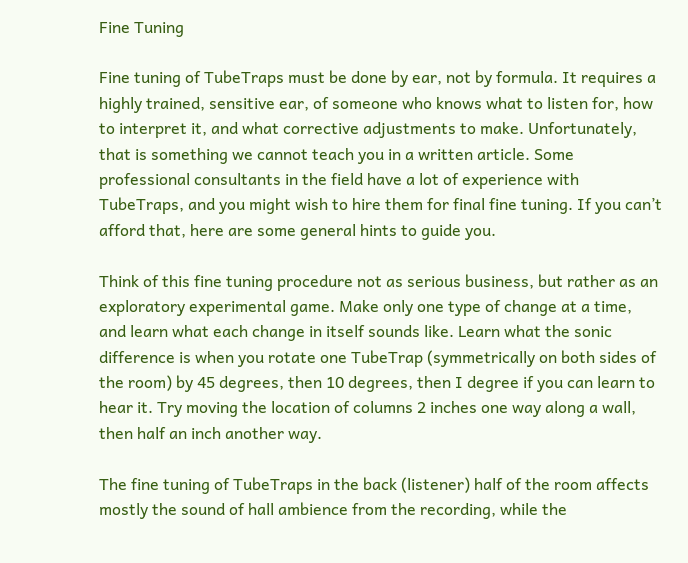Fine Tuning

Fine tuning of TubeTraps must be done by ear, not by formula. It requires a highly trained, sensitive ear, of someone who knows what to listen for, how to interpret it, and what corrective adjustments to make. Unfortunately, that is something we cannot teach you in a written article. Some professional consultants in the field have a lot of experience with TubeTraps, and you might wish to hire them for final fine tuning. If you can’t afford that, here are some general hints to guide you.

Think of this fine tuning procedure not as serious business, but rather as an exploratory experimental game. Make only one type of change at a time, and learn what each change in itself sounds like. Learn what the sonic difference is when you rotate one TubeTrap (symmetrically on both sides of the room) by 45 degrees, then 10 degrees, then I degree if you can learn to hear it. Try moving the location of columns 2 inches one way along a wall, then half an inch another way.

The fine tuning of TubeTraps in the back (listener) half of the room affects mostly the sound of hall ambience from the recording, while the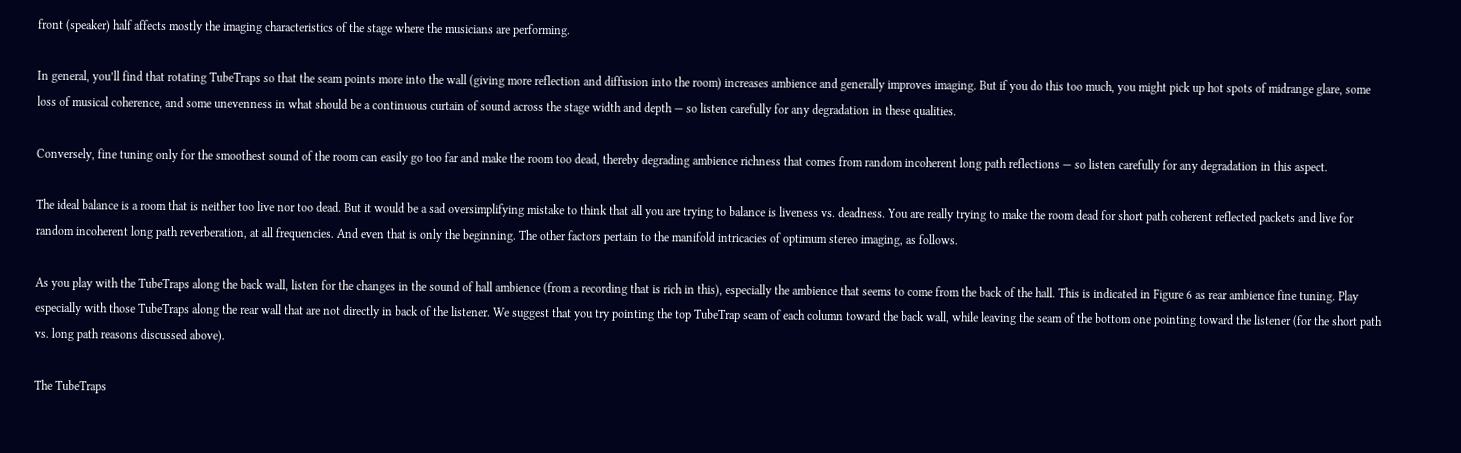front (speaker) half affects mostly the imaging characteristics of the stage where the musicians are performing.

In general, you’ll find that rotating TubeTraps so that the seam points more into the wall (giving more reflection and diffusion into the room) increases ambience and generally improves imaging. But if you do this too much, you might pick up hot spots of midrange glare, some loss of musical coherence, and some unevenness in what should be a continuous curtain of sound across the stage width and depth — so listen carefully for any degradation in these qualities.

Conversely, fine tuning only for the smoothest sound of the room can easily go too far and make the room too dead, thereby degrading ambience richness that comes from random incoherent long path reflections — so listen carefully for any degradation in this aspect.

The ideal balance is a room that is neither too live nor too dead. But it would be a sad oversimplifying mistake to think that all you are trying to balance is liveness vs. deadness. You are really trying to make the room dead for short path coherent reflected packets and live for random incoherent long path reverberation, at all frequencies. And even that is only the beginning. The other factors pertain to the manifold intricacies of optimum stereo imaging, as follows.

As you play with the TubeTraps along the back wall, listen for the changes in the sound of hall ambience (from a recording that is rich in this), especially the ambience that seems to come from the back of the hall. This is indicated in Figure 6 as rear ambience fine tuning. Play especially with those TubeTraps along the rear wall that are not directly in back of the listener. We suggest that you try pointing the top TubeTrap seam of each column toward the back wall, while leaving the seam of the bottom one pointing toward the listener (for the short path vs. long path reasons discussed above).

The TubeTraps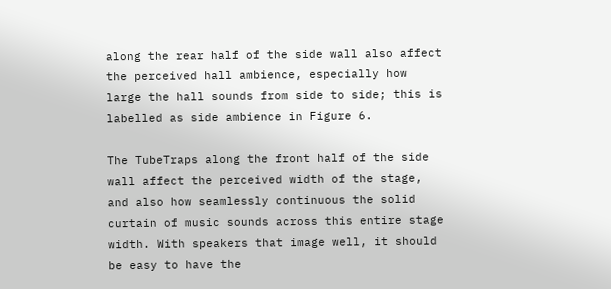along the rear half of the side wall also affect the perceived hall ambience, especially how large the hall sounds from side to side; this is labelled as side ambience in Figure 6.

The TubeTraps along the front half of the side wall affect the perceived width of the stage, and also how seamlessly continuous the solid curtain of music sounds across this entire stage width. With speakers that image well, it should be easy to have the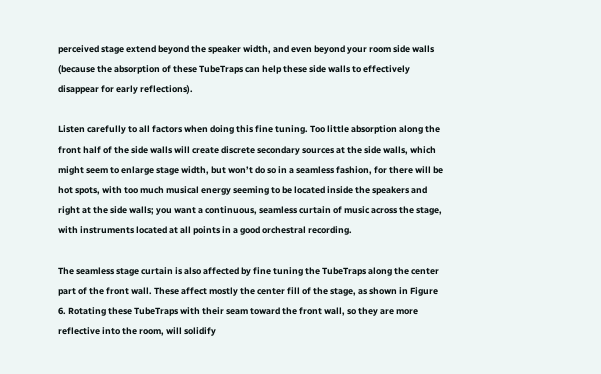perceived stage extend beyond the speaker width, and even beyond your room side walls (because the absorption of these TubeTraps can help these side walls to effectively disappear for early reflections).

Listen carefully to all factors when doing this fine tuning. Too little absorption along the front half of the side walls will create discrete secondary sources at the side walls, which might seem to enlarge stage width, but won’t do so in a seamless fashion, for there will be hot spots, with too much musical energy seeming to be located inside the speakers and right at the side walls; you want a continuous, seamless curtain of music across the stage, with instruments located at all points in a good orchestral recording.

The seamless stage curtain is also affected by fine tuning the TubeTraps along the center part of the front wall. These affect mostly the center fill of the stage, as shown in Figure 6. Rotating these TubeTraps with their seam toward the front wall, so they are more reflective into the room, will solidify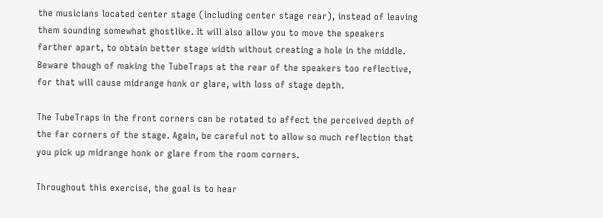the musicians located center stage (including center stage rear), instead of leaving them sounding somewhat ghostlike. It will also allow you to move the speakers farther apart, to obtain better stage width without creating a hole in the middle. Beware though of making the TubeTraps at the rear of the speakers too reflective, for that will cause midrange honk or glare, with loss of stage depth.

The TubeTraps in the front corners can be rotated to affect the perceived depth of the far corners of the stage. Again, be careful not to allow so much reflection that you pick up midrange honk or glare from the room corners.

Throughout this exercise, the goal is to hear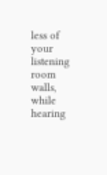less of your listening room walls, while hearing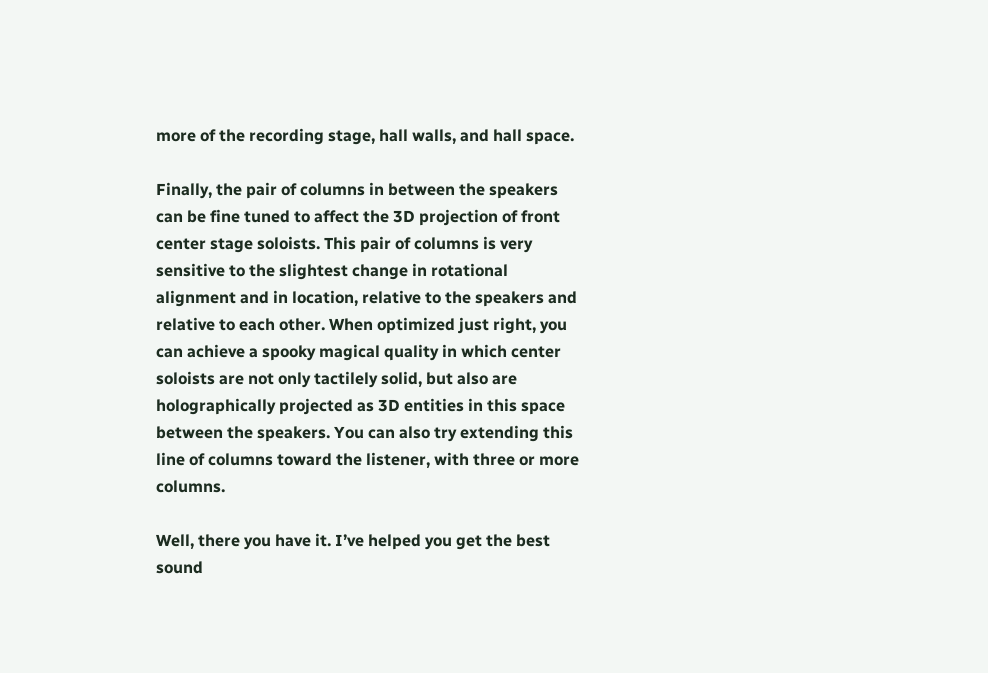more of the recording stage, hall walls, and hall space.

Finally, the pair of columns in between the speakers can be fine tuned to affect the 3D projection of front center stage soloists. This pair of columns is very sensitive to the slightest change in rotational alignment and in location, relative to the speakers and relative to each other. When optimized just right, you can achieve a spooky magical quality in which center soloists are not only tactilely solid, but also are holographically projected as 3D entities in this space between the speakers. You can also try extending this line of columns toward the listener, with three or more columns.

Well, there you have it. I’ve helped you get the best sound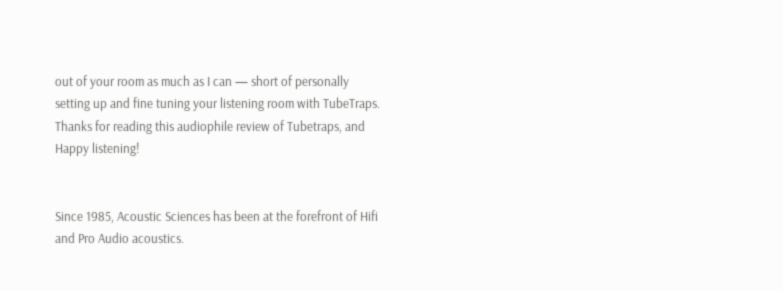out of your room as much as I can — short of personally setting up and fine tuning your listening room with TubeTraps. Thanks for reading this audiophile review of Tubetraps, and Happy listening!


Since 1985, Acoustic Sciences has been at the forefront of Hifi and Pro Audio acoustics.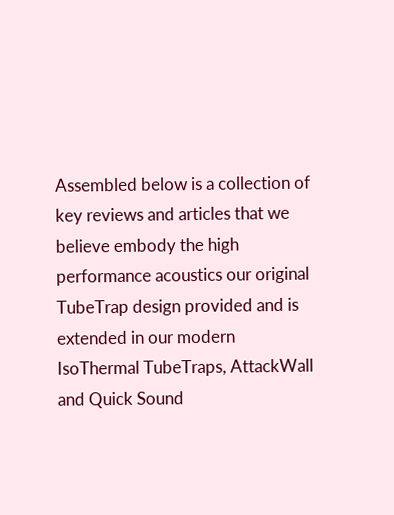Assembled below is a collection of key reviews and articles that we believe embody the high performance acoustics our original TubeTrap design provided and is extended in our modern IsoThermal TubeTraps, AttackWall and Quick Sound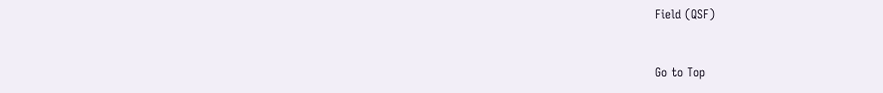Field (QSF)


Go to Top